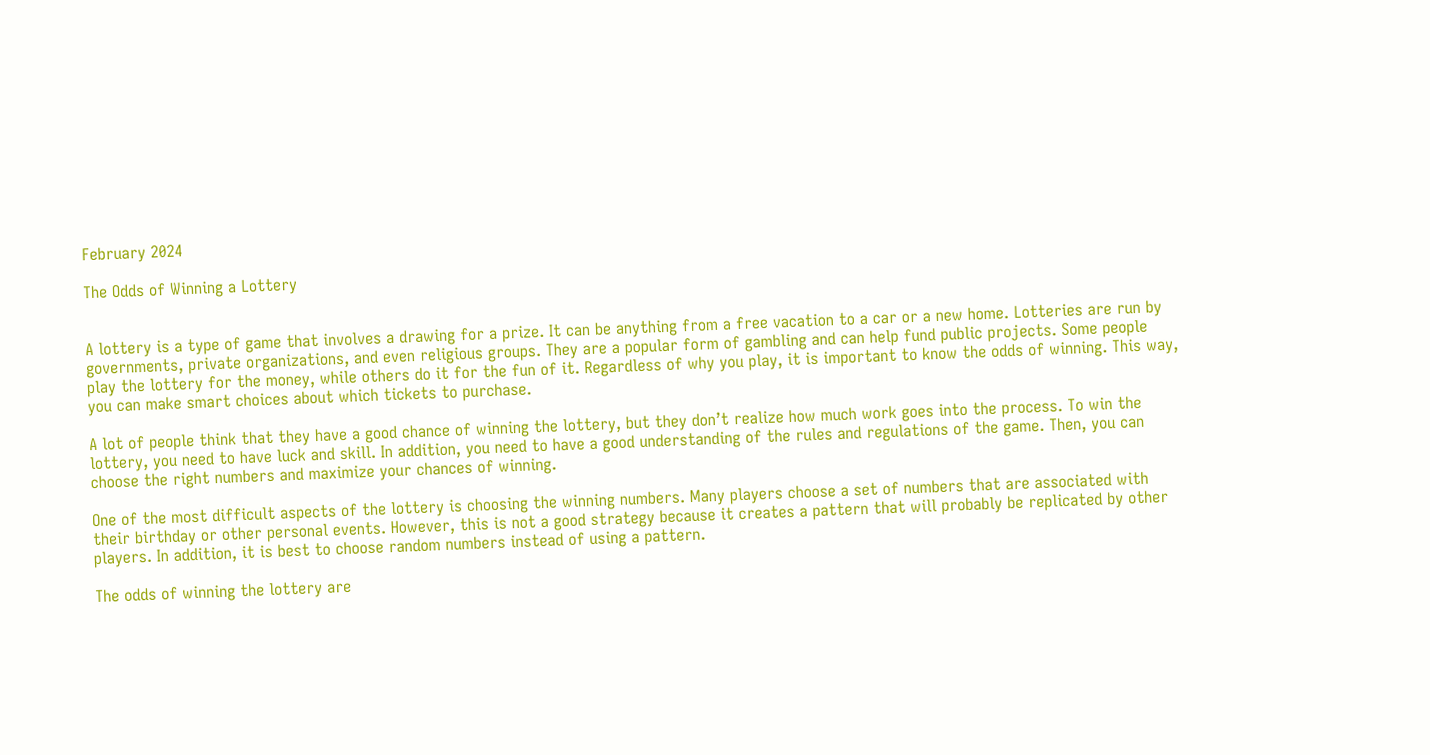February 2024

The Odds of Winning a Lottery


A lottery is a type of game that involves a drawing for a prize. It can be anything from a free vacation to a car or a new home. Lotteries are run by governments, private organizations, and even religious groups. They are a popular form of gambling and can help fund public projects. Some people play the lottery for the money, while others do it for the fun of it. Regardless of why you play, it is important to know the odds of winning. This way, you can make smart choices about which tickets to purchase.

A lot of people think that they have a good chance of winning the lottery, but they don’t realize how much work goes into the process. To win the lottery, you need to have luck and skill. In addition, you need to have a good understanding of the rules and regulations of the game. Then, you can choose the right numbers and maximize your chances of winning.

One of the most difficult aspects of the lottery is choosing the winning numbers. Many players choose a set of numbers that are associated with their birthday or other personal events. However, this is not a good strategy because it creates a pattern that will probably be replicated by other players. In addition, it is best to choose random numbers instead of using a pattern.

The odds of winning the lottery are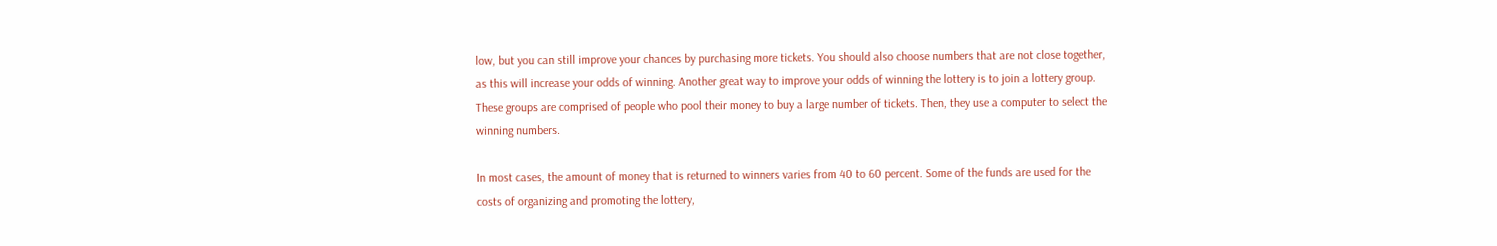low, but you can still improve your chances by purchasing more tickets. You should also choose numbers that are not close together, as this will increase your odds of winning. Another great way to improve your odds of winning the lottery is to join a lottery group. These groups are comprised of people who pool their money to buy a large number of tickets. Then, they use a computer to select the winning numbers.

In most cases, the amount of money that is returned to winners varies from 40 to 60 percent. Some of the funds are used for the costs of organizing and promoting the lottery,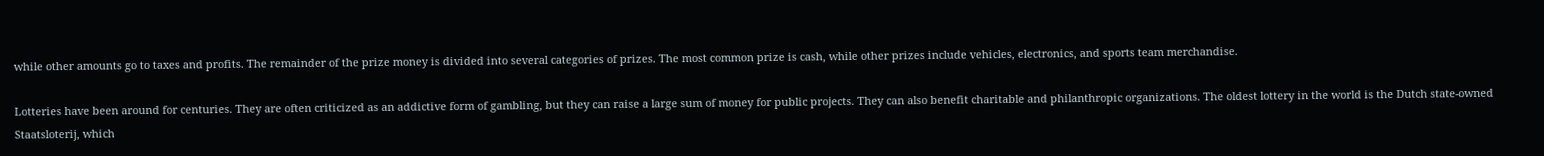while other amounts go to taxes and profits. The remainder of the prize money is divided into several categories of prizes. The most common prize is cash, while other prizes include vehicles, electronics, and sports team merchandise.

Lotteries have been around for centuries. They are often criticized as an addictive form of gambling, but they can raise a large sum of money for public projects. They can also benefit charitable and philanthropic organizations. The oldest lottery in the world is the Dutch state-owned Staatsloterij, which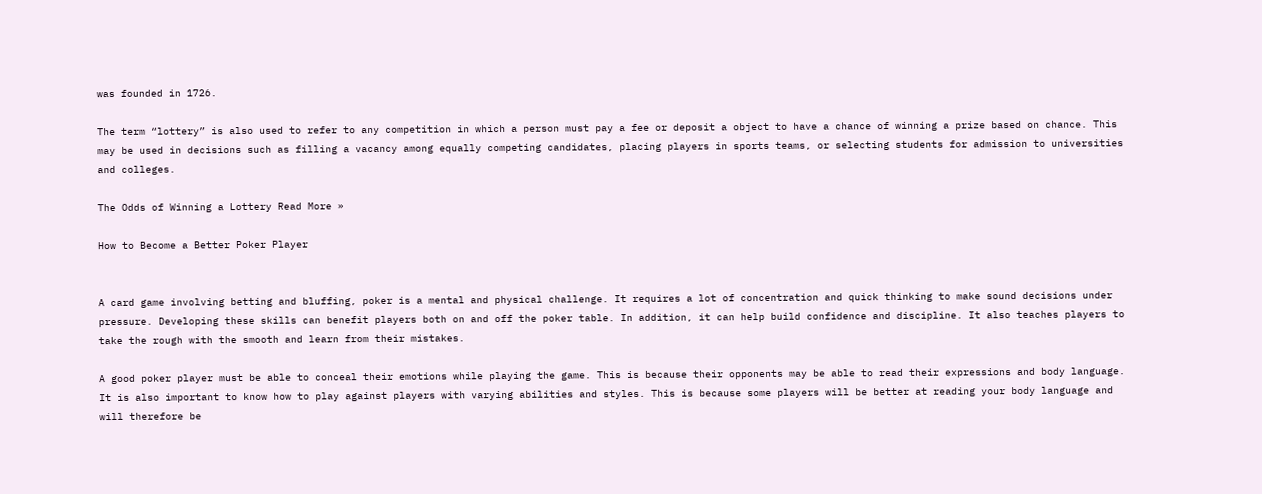was founded in 1726.

The term “lottery” is also used to refer to any competition in which a person must pay a fee or deposit a object to have a chance of winning a prize based on chance. This may be used in decisions such as filling a vacancy among equally competing candidates, placing players in sports teams, or selecting students for admission to universities and colleges.

The Odds of Winning a Lottery Read More »

How to Become a Better Poker Player


A card game involving betting and bluffing, poker is a mental and physical challenge. It requires a lot of concentration and quick thinking to make sound decisions under pressure. Developing these skills can benefit players both on and off the poker table. In addition, it can help build confidence and discipline. It also teaches players to take the rough with the smooth and learn from their mistakes.

A good poker player must be able to conceal their emotions while playing the game. This is because their opponents may be able to read their expressions and body language. It is also important to know how to play against players with varying abilities and styles. This is because some players will be better at reading your body language and will therefore be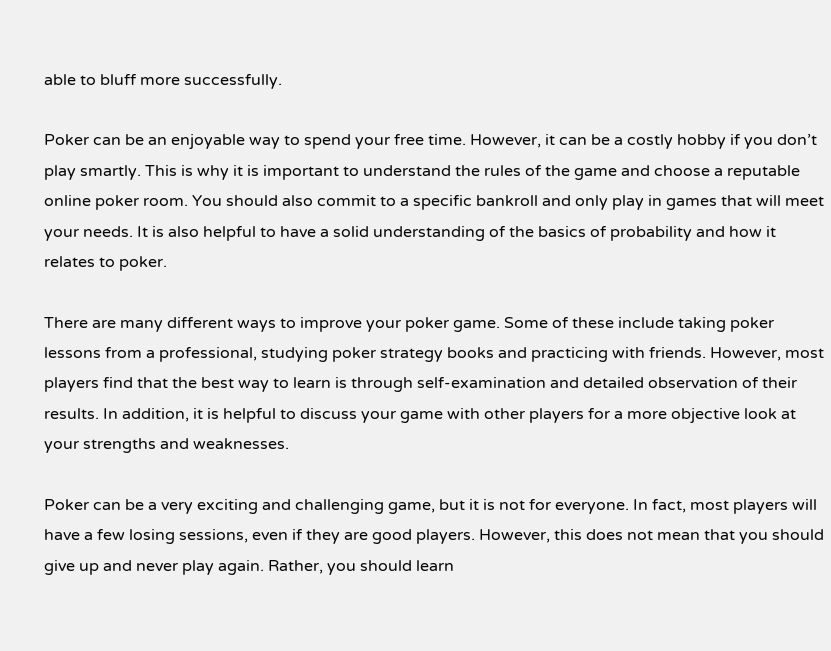able to bluff more successfully.

Poker can be an enjoyable way to spend your free time. However, it can be a costly hobby if you don’t play smartly. This is why it is important to understand the rules of the game and choose a reputable online poker room. You should also commit to a specific bankroll and only play in games that will meet your needs. It is also helpful to have a solid understanding of the basics of probability and how it relates to poker.

There are many different ways to improve your poker game. Some of these include taking poker lessons from a professional, studying poker strategy books and practicing with friends. However, most players find that the best way to learn is through self-examination and detailed observation of their results. In addition, it is helpful to discuss your game with other players for a more objective look at your strengths and weaknesses.

Poker can be a very exciting and challenging game, but it is not for everyone. In fact, most players will have a few losing sessions, even if they are good players. However, this does not mean that you should give up and never play again. Rather, you should learn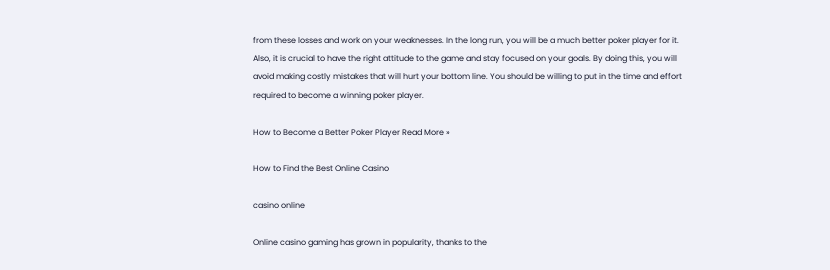from these losses and work on your weaknesses. In the long run, you will be a much better poker player for it. Also, it is crucial to have the right attitude to the game and stay focused on your goals. By doing this, you will avoid making costly mistakes that will hurt your bottom line. You should be willing to put in the time and effort required to become a winning poker player.

How to Become a Better Poker Player Read More »

How to Find the Best Online Casino

casino online

Online casino gaming has grown in popularity, thanks to the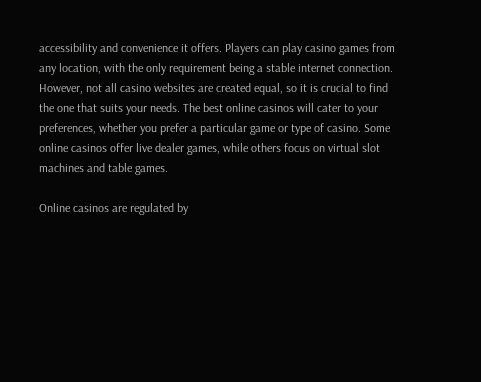accessibility and convenience it offers. Players can play casino games from any location, with the only requirement being a stable internet connection. However, not all casino websites are created equal, so it is crucial to find the one that suits your needs. The best online casinos will cater to your preferences, whether you prefer a particular game or type of casino. Some online casinos offer live dealer games, while others focus on virtual slot machines and table games.

Online casinos are regulated by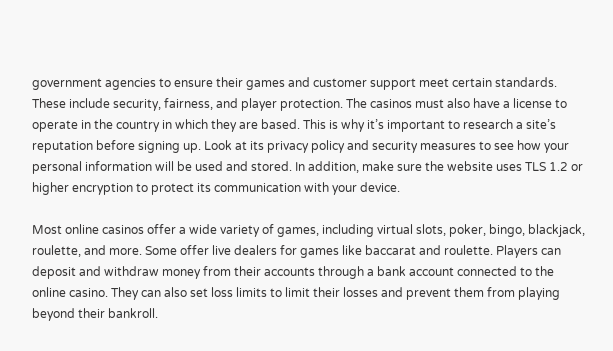government agencies to ensure their games and customer support meet certain standards. These include security, fairness, and player protection. The casinos must also have a license to operate in the country in which they are based. This is why it’s important to research a site’s reputation before signing up. Look at its privacy policy and security measures to see how your personal information will be used and stored. In addition, make sure the website uses TLS 1.2 or higher encryption to protect its communication with your device.

Most online casinos offer a wide variety of games, including virtual slots, poker, bingo, blackjack, roulette, and more. Some offer live dealers for games like baccarat and roulette. Players can deposit and withdraw money from their accounts through a bank account connected to the online casino. They can also set loss limits to limit their losses and prevent them from playing beyond their bankroll.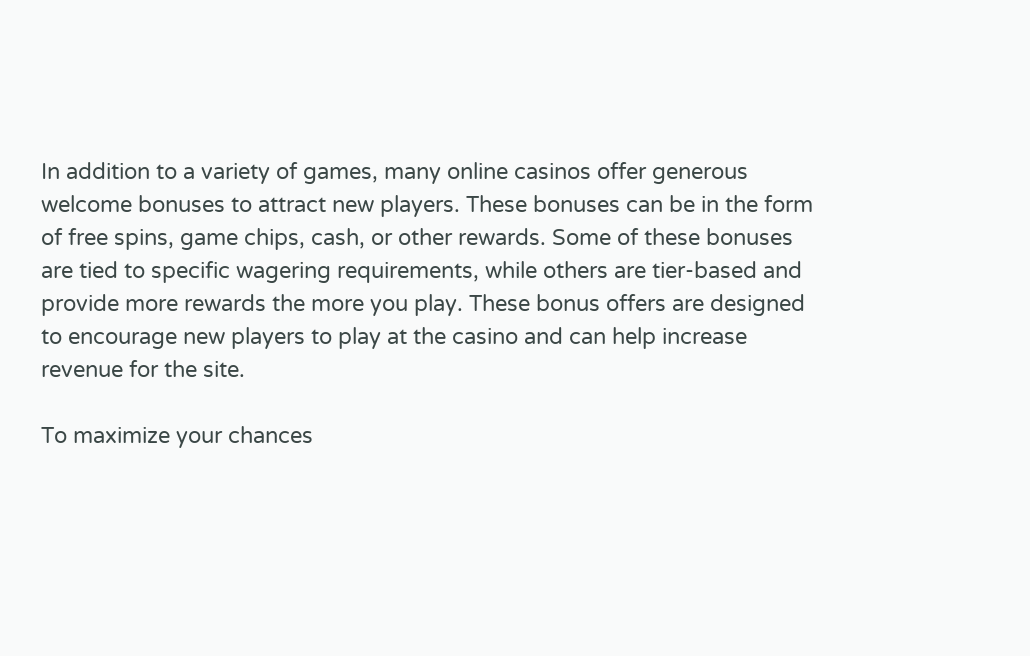In addition to a variety of games, many online casinos offer generous welcome bonuses to attract new players. These bonuses can be in the form of free spins, game chips, cash, or other rewards. Some of these bonuses are tied to specific wagering requirements, while others are tier-based and provide more rewards the more you play. These bonus offers are designed to encourage new players to play at the casino and can help increase revenue for the site.

To maximize your chances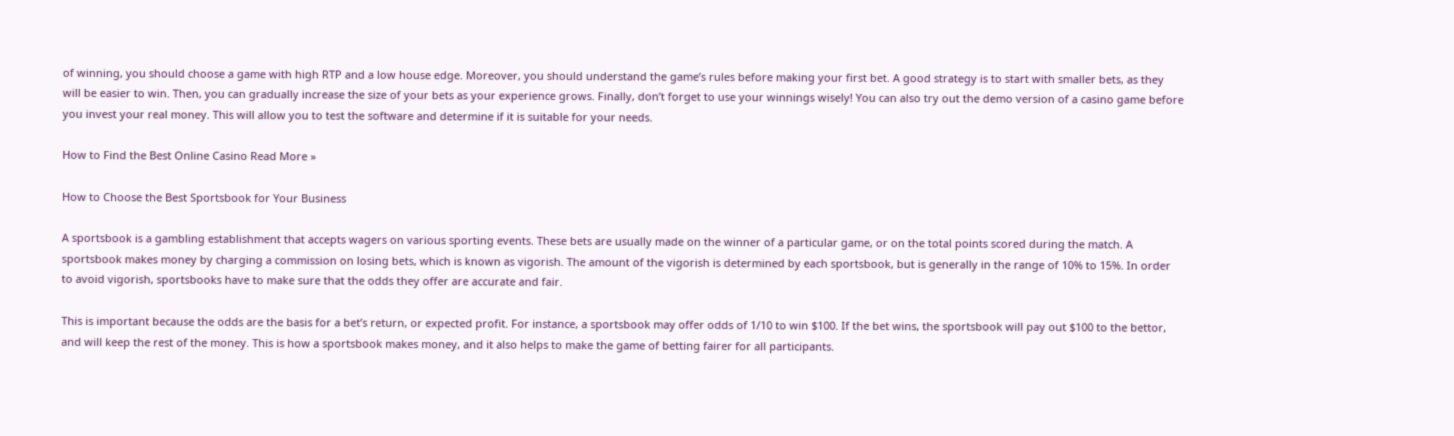of winning, you should choose a game with high RTP and a low house edge. Moreover, you should understand the game’s rules before making your first bet. A good strategy is to start with smaller bets, as they will be easier to win. Then, you can gradually increase the size of your bets as your experience grows. Finally, don’t forget to use your winnings wisely! You can also try out the demo version of a casino game before you invest your real money. This will allow you to test the software and determine if it is suitable for your needs.

How to Find the Best Online Casino Read More »

How to Choose the Best Sportsbook for Your Business

A sportsbook is a gambling establishment that accepts wagers on various sporting events. These bets are usually made on the winner of a particular game, or on the total points scored during the match. A sportsbook makes money by charging a commission on losing bets, which is known as vigorish. The amount of the vigorish is determined by each sportsbook, but is generally in the range of 10% to 15%. In order to avoid vigorish, sportsbooks have to make sure that the odds they offer are accurate and fair.

This is important because the odds are the basis for a bet’s return, or expected profit. For instance, a sportsbook may offer odds of 1/10 to win $100. If the bet wins, the sportsbook will pay out $100 to the bettor, and will keep the rest of the money. This is how a sportsbook makes money, and it also helps to make the game of betting fairer for all participants.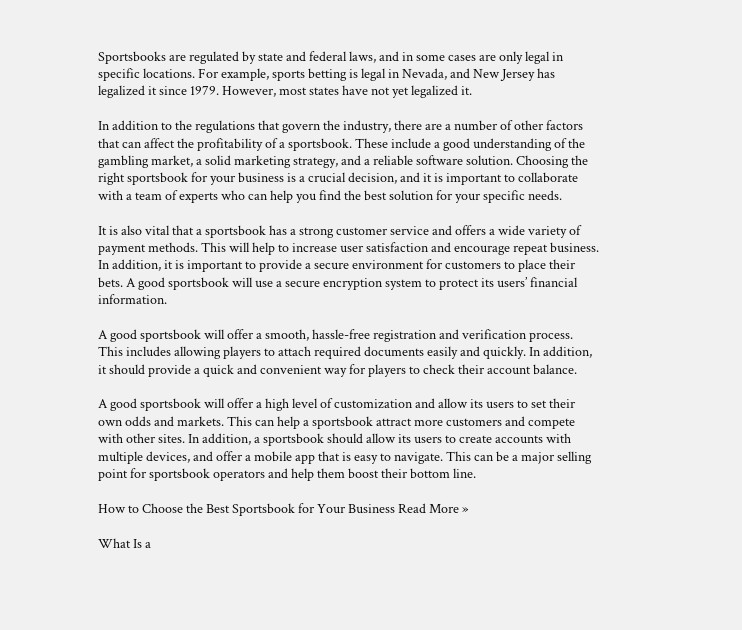Sportsbooks are regulated by state and federal laws, and in some cases are only legal in specific locations. For example, sports betting is legal in Nevada, and New Jersey has legalized it since 1979. However, most states have not yet legalized it.

In addition to the regulations that govern the industry, there are a number of other factors that can affect the profitability of a sportsbook. These include a good understanding of the gambling market, a solid marketing strategy, and a reliable software solution. Choosing the right sportsbook for your business is a crucial decision, and it is important to collaborate with a team of experts who can help you find the best solution for your specific needs.

It is also vital that a sportsbook has a strong customer service and offers a wide variety of payment methods. This will help to increase user satisfaction and encourage repeat business. In addition, it is important to provide a secure environment for customers to place their bets. A good sportsbook will use a secure encryption system to protect its users’ financial information.

A good sportsbook will offer a smooth, hassle-free registration and verification process. This includes allowing players to attach required documents easily and quickly. In addition, it should provide a quick and convenient way for players to check their account balance.

A good sportsbook will offer a high level of customization and allow its users to set their own odds and markets. This can help a sportsbook attract more customers and compete with other sites. In addition, a sportsbook should allow its users to create accounts with multiple devices, and offer a mobile app that is easy to navigate. This can be a major selling point for sportsbook operators and help them boost their bottom line.

How to Choose the Best Sportsbook for Your Business Read More »

What Is a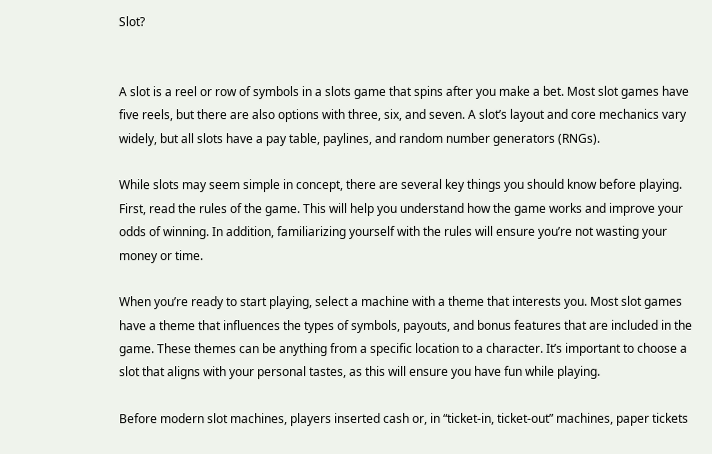Slot?


A slot is a reel or row of symbols in a slots game that spins after you make a bet. Most slot games have five reels, but there are also options with three, six, and seven. A slot’s layout and core mechanics vary widely, but all slots have a pay table, paylines, and random number generators (RNGs).

While slots may seem simple in concept, there are several key things you should know before playing. First, read the rules of the game. This will help you understand how the game works and improve your odds of winning. In addition, familiarizing yourself with the rules will ensure you’re not wasting your money or time.

When you’re ready to start playing, select a machine with a theme that interests you. Most slot games have a theme that influences the types of symbols, payouts, and bonus features that are included in the game. These themes can be anything from a specific location to a character. It’s important to choose a slot that aligns with your personal tastes, as this will ensure you have fun while playing.

Before modern slot machines, players inserted cash or, in “ticket-in, ticket-out” machines, paper tickets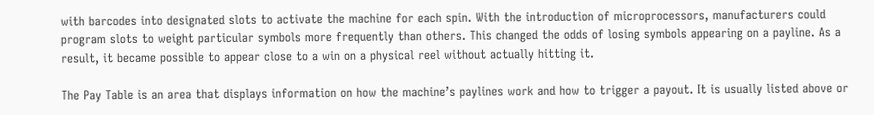with barcodes into designated slots to activate the machine for each spin. With the introduction of microprocessors, manufacturers could program slots to weight particular symbols more frequently than others. This changed the odds of losing symbols appearing on a payline. As a result, it became possible to appear close to a win on a physical reel without actually hitting it.

The Pay Table is an area that displays information on how the machine’s paylines work and how to trigger a payout. It is usually listed above or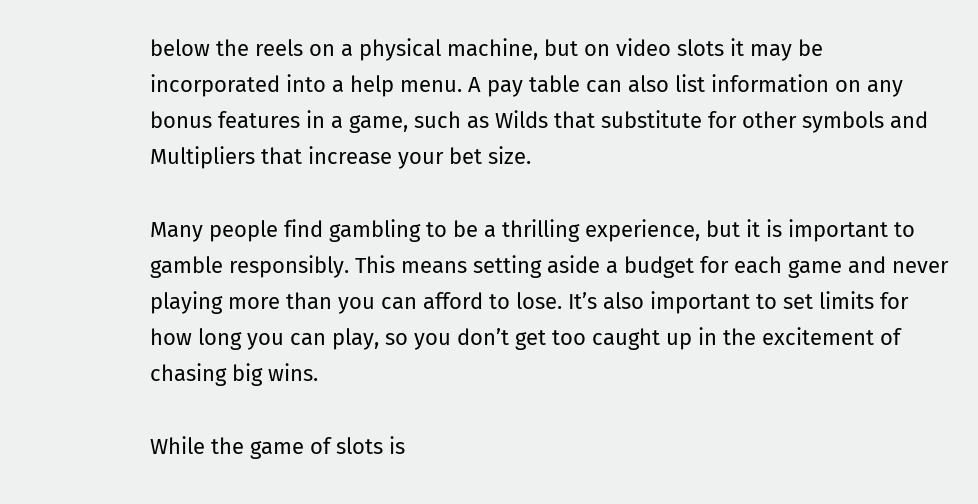below the reels on a physical machine, but on video slots it may be incorporated into a help menu. A pay table can also list information on any bonus features in a game, such as Wilds that substitute for other symbols and Multipliers that increase your bet size.

Many people find gambling to be a thrilling experience, but it is important to gamble responsibly. This means setting aside a budget for each game and never playing more than you can afford to lose. It’s also important to set limits for how long you can play, so you don’t get too caught up in the excitement of chasing big wins.

While the game of slots is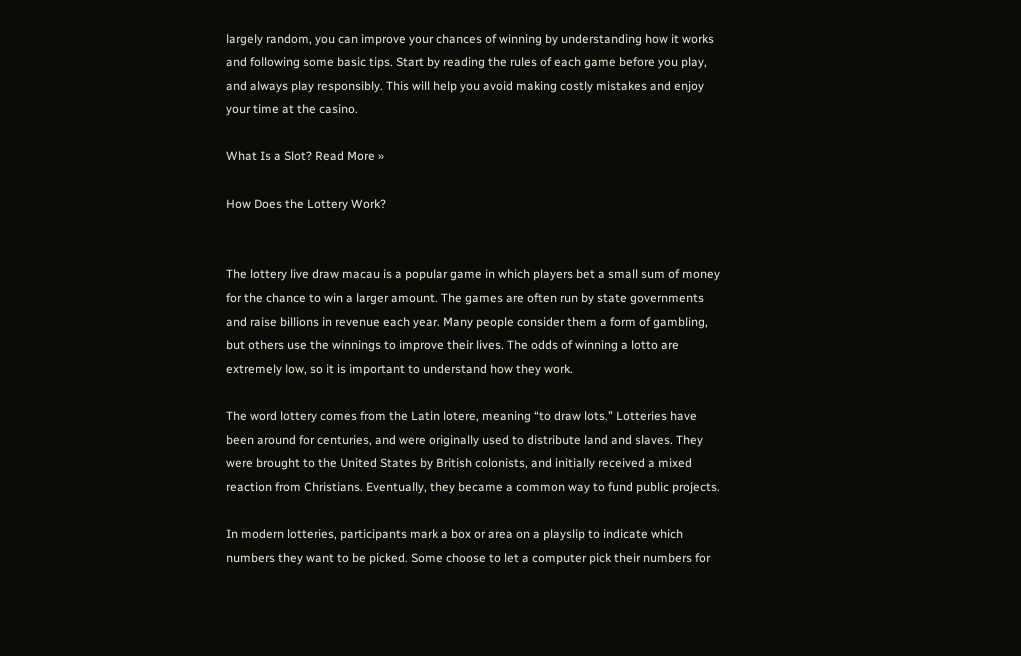largely random, you can improve your chances of winning by understanding how it works and following some basic tips. Start by reading the rules of each game before you play, and always play responsibly. This will help you avoid making costly mistakes and enjoy your time at the casino.

What Is a Slot? Read More »

How Does the Lottery Work?


The lottery live draw macau is a popular game in which players bet a small sum of money for the chance to win a larger amount. The games are often run by state governments and raise billions in revenue each year. Many people consider them a form of gambling, but others use the winnings to improve their lives. The odds of winning a lotto are extremely low, so it is important to understand how they work.

The word lottery comes from the Latin lotere, meaning “to draw lots.” Lotteries have been around for centuries, and were originally used to distribute land and slaves. They were brought to the United States by British colonists, and initially received a mixed reaction from Christians. Eventually, they became a common way to fund public projects.

In modern lotteries, participants mark a box or area on a playslip to indicate which numbers they want to be picked. Some choose to let a computer pick their numbers for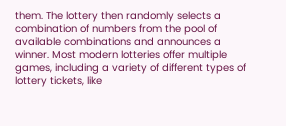them. The lottery then randomly selects a combination of numbers from the pool of available combinations and announces a winner. Most modern lotteries offer multiple games, including a variety of different types of lottery tickets, like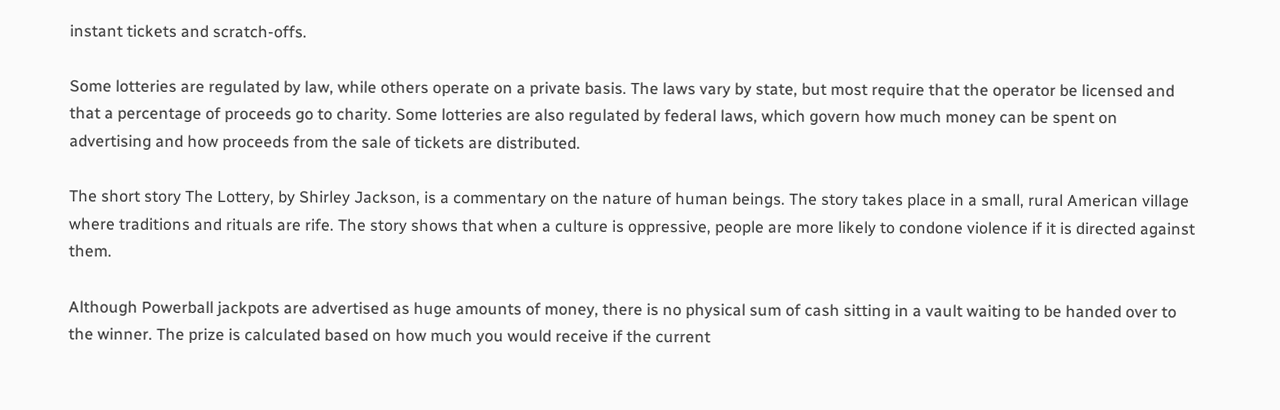instant tickets and scratch-offs.

Some lotteries are regulated by law, while others operate on a private basis. The laws vary by state, but most require that the operator be licensed and that a percentage of proceeds go to charity. Some lotteries are also regulated by federal laws, which govern how much money can be spent on advertising and how proceeds from the sale of tickets are distributed.

The short story The Lottery, by Shirley Jackson, is a commentary on the nature of human beings. The story takes place in a small, rural American village where traditions and rituals are rife. The story shows that when a culture is oppressive, people are more likely to condone violence if it is directed against them.

Although Powerball jackpots are advertised as huge amounts of money, there is no physical sum of cash sitting in a vault waiting to be handed over to the winner. The prize is calculated based on how much you would receive if the current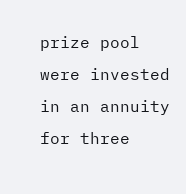prize pool were invested in an annuity for three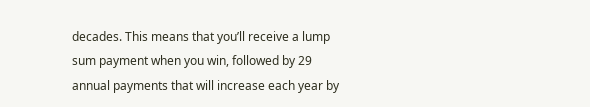decades. This means that you’ll receive a lump sum payment when you win, followed by 29 annual payments that will increase each year by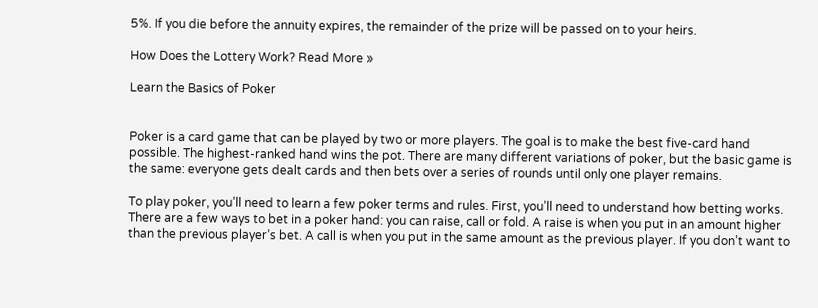5%. If you die before the annuity expires, the remainder of the prize will be passed on to your heirs.

How Does the Lottery Work? Read More »

Learn the Basics of Poker


Poker is a card game that can be played by two or more players. The goal is to make the best five-card hand possible. The highest-ranked hand wins the pot. There are many different variations of poker, but the basic game is the same: everyone gets dealt cards and then bets over a series of rounds until only one player remains.

To play poker, you’ll need to learn a few poker terms and rules. First, you’ll need to understand how betting works. There are a few ways to bet in a poker hand: you can raise, call or fold. A raise is when you put in an amount higher than the previous player’s bet. A call is when you put in the same amount as the previous player. If you don’t want to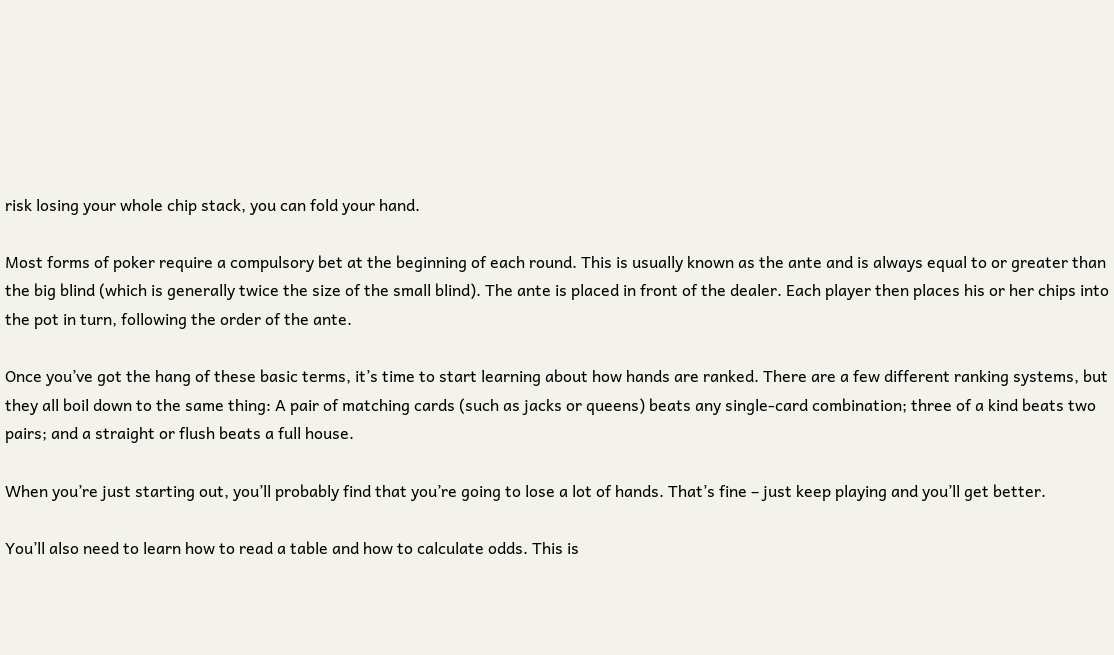risk losing your whole chip stack, you can fold your hand.

Most forms of poker require a compulsory bet at the beginning of each round. This is usually known as the ante and is always equal to or greater than the big blind (which is generally twice the size of the small blind). The ante is placed in front of the dealer. Each player then places his or her chips into the pot in turn, following the order of the ante.

Once you’ve got the hang of these basic terms, it’s time to start learning about how hands are ranked. There are a few different ranking systems, but they all boil down to the same thing: A pair of matching cards (such as jacks or queens) beats any single-card combination; three of a kind beats two pairs; and a straight or flush beats a full house.

When you’re just starting out, you’ll probably find that you’re going to lose a lot of hands. That’s fine – just keep playing and you’ll get better.

You’ll also need to learn how to read a table and how to calculate odds. This is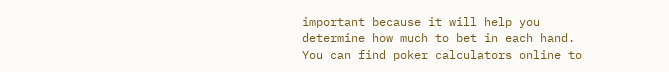important because it will help you determine how much to bet in each hand. You can find poker calculators online to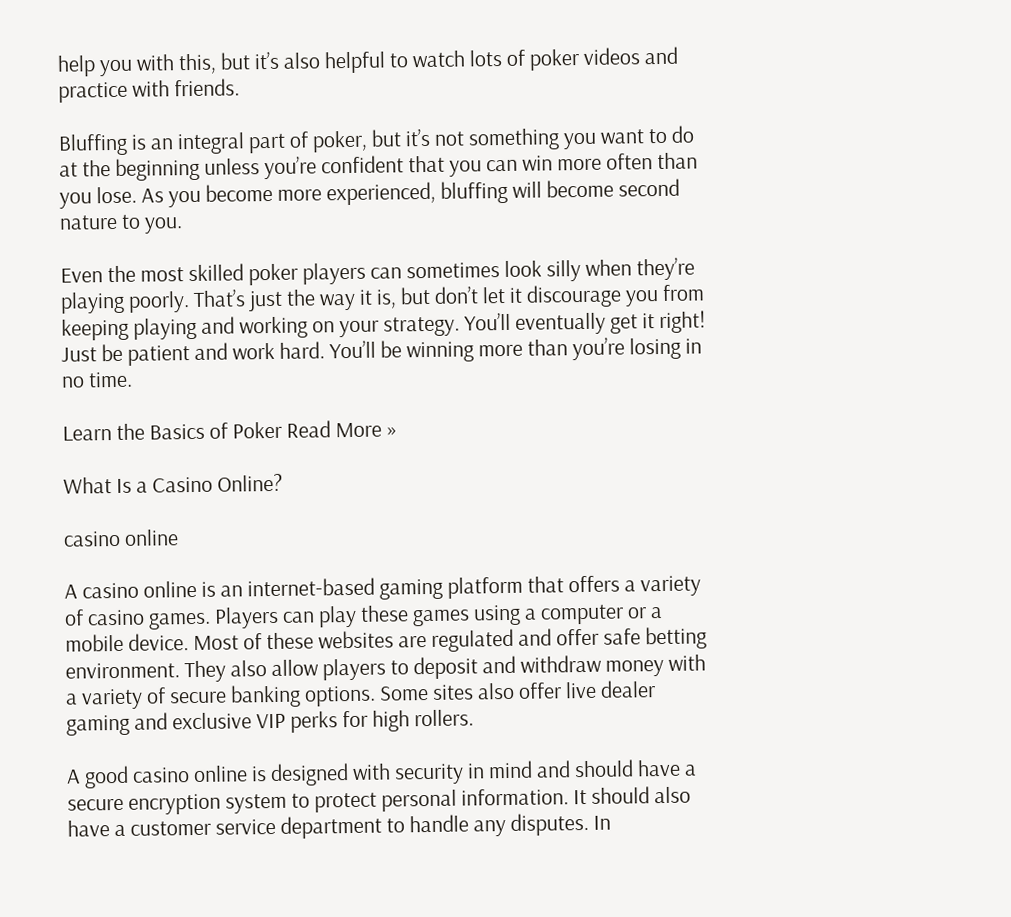help you with this, but it’s also helpful to watch lots of poker videos and practice with friends.

Bluffing is an integral part of poker, but it’s not something you want to do at the beginning unless you’re confident that you can win more often than you lose. As you become more experienced, bluffing will become second nature to you.

Even the most skilled poker players can sometimes look silly when they’re playing poorly. That’s just the way it is, but don’t let it discourage you from keeping playing and working on your strategy. You’ll eventually get it right! Just be patient and work hard. You’ll be winning more than you’re losing in no time.

Learn the Basics of Poker Read More »

What Is a Casino Online?

casino online

A casino online is an internet-based gaming platform that offers a variety of casino games. Players can play these games using a computer or a mobile device. Most of these websites are regulated and offer safe betting environment. They also allow players to deposit and withdraw money with a variety of secure banking options. Some sites also offer live dealer gaming and exclusive VIP perks for high rollers.

A good casino online is designed with security in mind and should have a secure encryption system to protect personal information. It should also have a customer service department to handle any disputes. In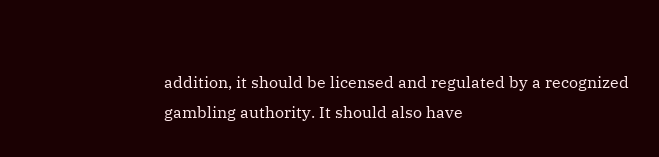addition, it should be licensed and regulated by a recognized gambling authority. It should also have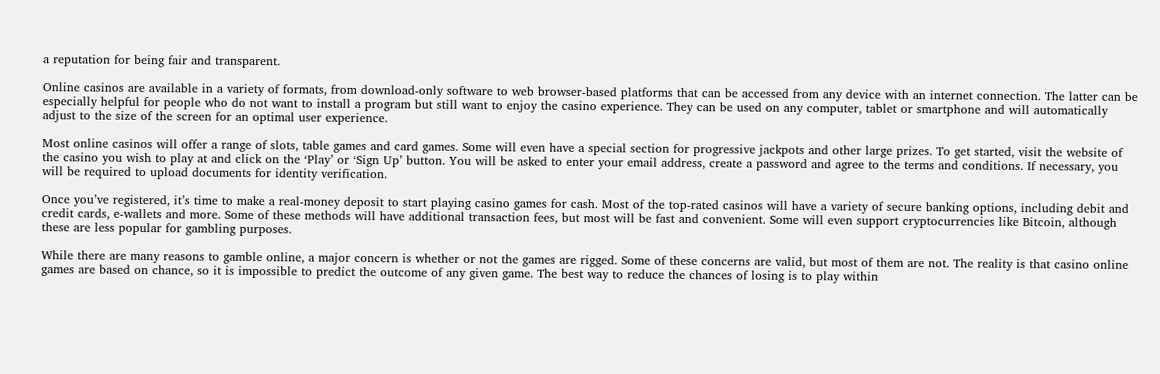a reputation for being fair and transparent.

Online casinos are available in a variety of formats, from download-only software to web browser-based platforms that can be accessed from any device with an internet connection. The latter can be especially helpful for people who do not want to install a program but still want to enjoy the casino experience. They can be used on any computer, tablet or smartphone and will automatically adjust to the size of the screen for an optimal user experience.

Most online casinos will offer a range of slots, table games and card games. Some will even have a special section for progressive jackpots and other large prizes. To get started, visit the website of the casino you wish to play at and click on the ‘Play’ or ‘Sign Up’ button. You will be asked to enter your email address, create a password and agree to the terms and conditions. If necessary, you will be required to upload documents for identity verification.

Once you’ve registered, it’s time to make a real-money deposit to start playing casino games for cash. Most of the top-rated casinos will have a variety of secure banking options, including debit and credit cards, e-wallets and more. Some of these methods will have additional transaction fees, but most will be fast and convenient. Some will even support cryptocurrencies like Bitcoin, although these are less popular for gambling purposes.

While there are many reasons to gamble online, a major concern is whether or not the games are rigged. Some of these concerns are valid, but most of them are not. The reality is that casino online games are based on chance, so it is impossible to predict the outcome of any given game. The best way to reduce the chances of losing is to play within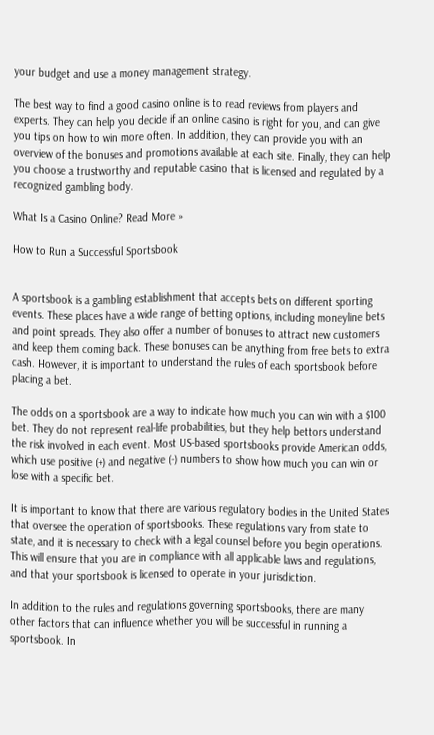your budget and use a money management strategy.

The best way to find a good casino online is to read reviews from players and experts. They can help you decide if an online casino is right for you, and can give you tips on how to win more often. In addition, they can provide you with an overview of the bonuses and promotions available at each site. Finally, they can help you choose a trustworthy and reputable casino that is licensed and regulated by a recognized gambling body.

What Is a Casino Online? Read More »

How to Run a Successful Sportsbook


A sportsbook is a gambling establishment that accepts bets on different sporting events. These places have a wide range of betting options, including moneyline bets and point spreads. They also offer a number of bonuses to attract new customers and keep them coming back. These bonuses can be anything from free bets to extra cash. However, it is important to understand the rules of each sportsbook before placing a bet.

The odds on a sportsbook are a way to indicate how much you can win with a $100 bet. They do not represent real-life probabilities, but they help bettors understand the risk involved in each event. Most US-based sportsbooks provide American odds, which use positive (+) and negative (-) numbers to show how much you can win or lose with a specific bet.

It is important to know that there are various regulatory bodies in the United States that oversee the operation of sportsbooks. These regulations vary from state to state, and it is necessary to check with a legal counsel before you begin operations. This will ensure that you are in compliance with all applicable laws and regulations, and that your sportsbook is licensed to operate in your jurisdiction.

In addition to the rules and regulations governing sportsbooks, there are many other factors that can influence whether you will be successful in running a sportsbook. In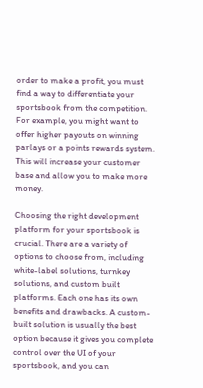order to make a profit, you must find a way to differentiate your sportsbook from the competition. For example, you might want to offer higher payouts on winning parlays or a points rewards system. This will increase your customer base and allow you to make more money.

Choosing the right development platform for your sportsbook is crucial. There are a variety of options to choose from, including white-label solutions, turnkey solutions, and custom built platforms. Each one has its own benefits and drawbacks. A custom-built solution is usually the best option because it gives you complete control over the UI of your sportsbook, and you can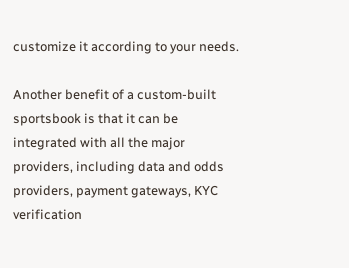customize it according to your needs.

Another benefit of a custom-built sportsbook is that it can be integrated with all the major providers, including data and odds providers, payment gateways, KYC verification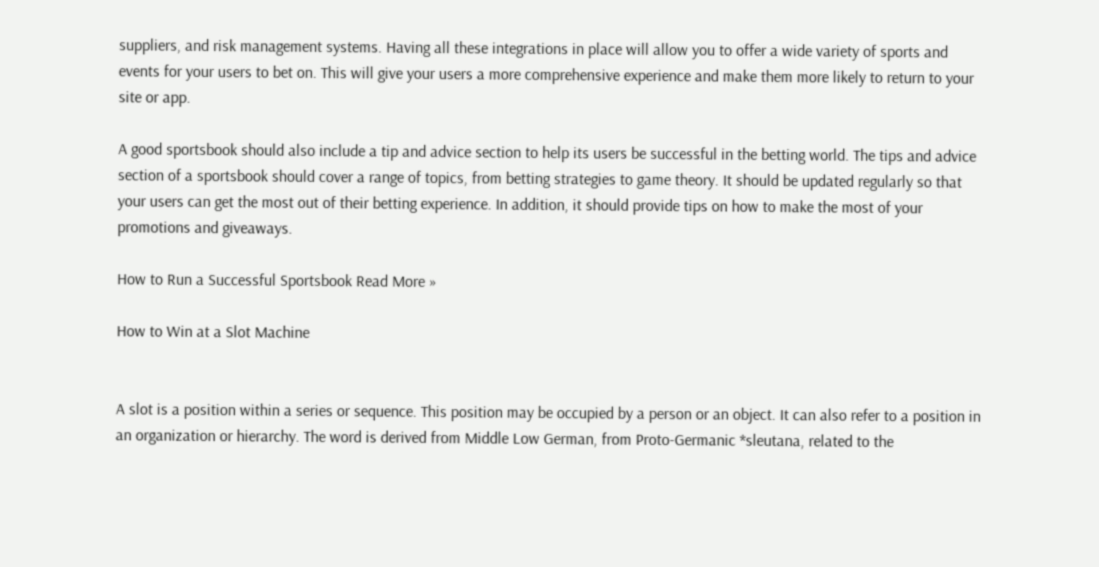suppliers, and risk management systems. Having all these integrations in place will allow you to offer a wide variety of sports and events for your users to bet on. This will give your users a more comprehensive experience and make them more likely to return to your site or app.

A good sportsbook should also include a tip and advice section to help its users be successful in the betting world. The tips and advice section of a sportsbook should cover a range of topics, from betting strategies to game theory. It should be updated regularly so that your users can get the most out of their betting experience. In addition, it should provide tips on how to make the most of your promotions and giveaways.

How to Run a Successful Sportsbook Read More »

How to Win at a Slot Machine


A slot is a position within a series or sequence. This position may be occupied by a person or an object. It can also refer to a position in an organization or hierarchy. The word is derived from Middle Low German, from Proto-Germanic *sleutana, related to the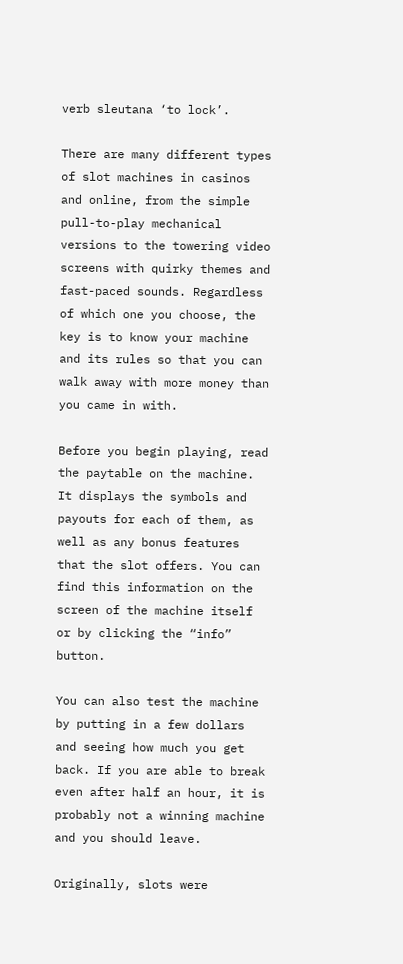verb sleutana ‘to lock’.

There are many different types of slot machines in casinos and online, from the simple pull-to-play mechanical versions to the towering video screens with quirky themes and fast-paced sounds. Regardless of which one you choose, the key is to know your machine and its rules so that you can walk away with more money than you came in with.

Before you begin playing, read the paytable on the machine. It displays the symbols and payouts for each of them, as well as any bonus features that the slot offers. You can find this information on the screen of the machine itself or by clicking the “info” button.

You can also test the machine by putting in a few dollars and seeing how much you get back. If you are able to break even after half an hour, it is probably not a winning machine and you should leave.

Originally, slots were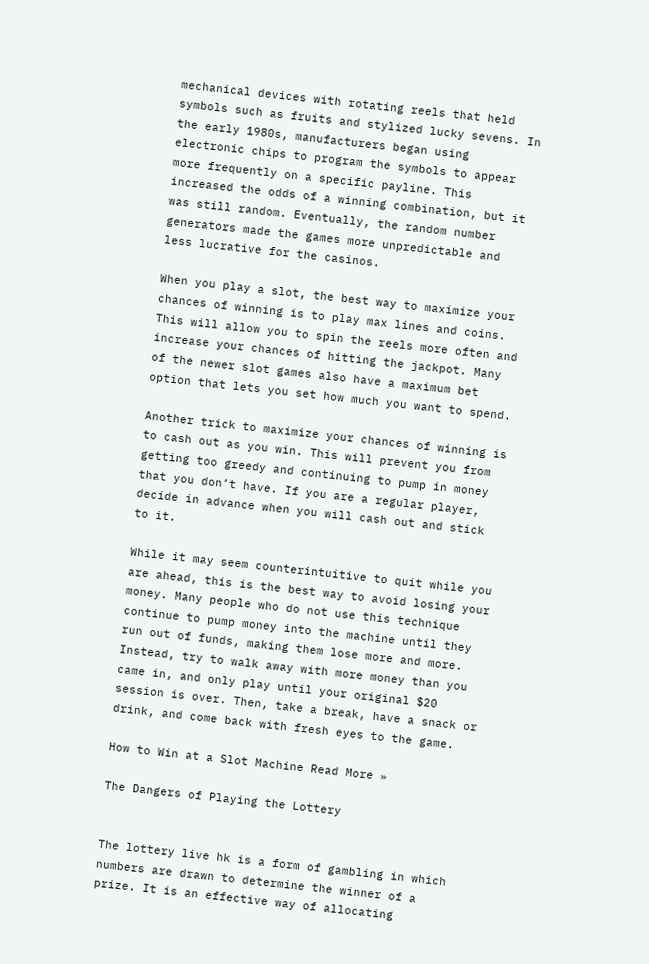mechanical devices with rotating reels that held symbols such as fruits and stylized lucky sevens. In the early 1980s, manufacturers began using electronic chips to program the symbols to appear more frequently on a specific payline. This increased the odds of a winning combination, but it was still random. Eventually, the random number generators made the games more unpredictable and less lucrative for the casinos.

When you play a slot, the best way to maximize your chances of winning is to play max lines and coins. This will allow you to spin the reels more often and increase your chances of hitting the jackpot. Many of the newer slot games also have a maximum bet option that lets you set how much you want to spend.

Another trick to maximize your chances of winning is to cash out as you win. This will prevent you from getting too greedy and continuing to pump in money that you don’t have. If you are a regular player, decide in advance when you will cash out and stick to it.

While it may seem counterintuitive to quit while you are ahead, this is the best way to avoid losing your money. Many people who do not use this technique continue to pump money into the machine until they run out of funds, making them lose more and more. Instead, try to walk away with more money than you came in, and only play until your original $20 session is over. Then, take a break, have a snack or drink, and come back with fresh eyes to the game.

How to Win at a Slot Machine Read More »

The Dangers of Playing the Lottery


The lottery live hk is a form of gambling in which numbers are drawn to determine the winner of a prize. It is an effective way of allocating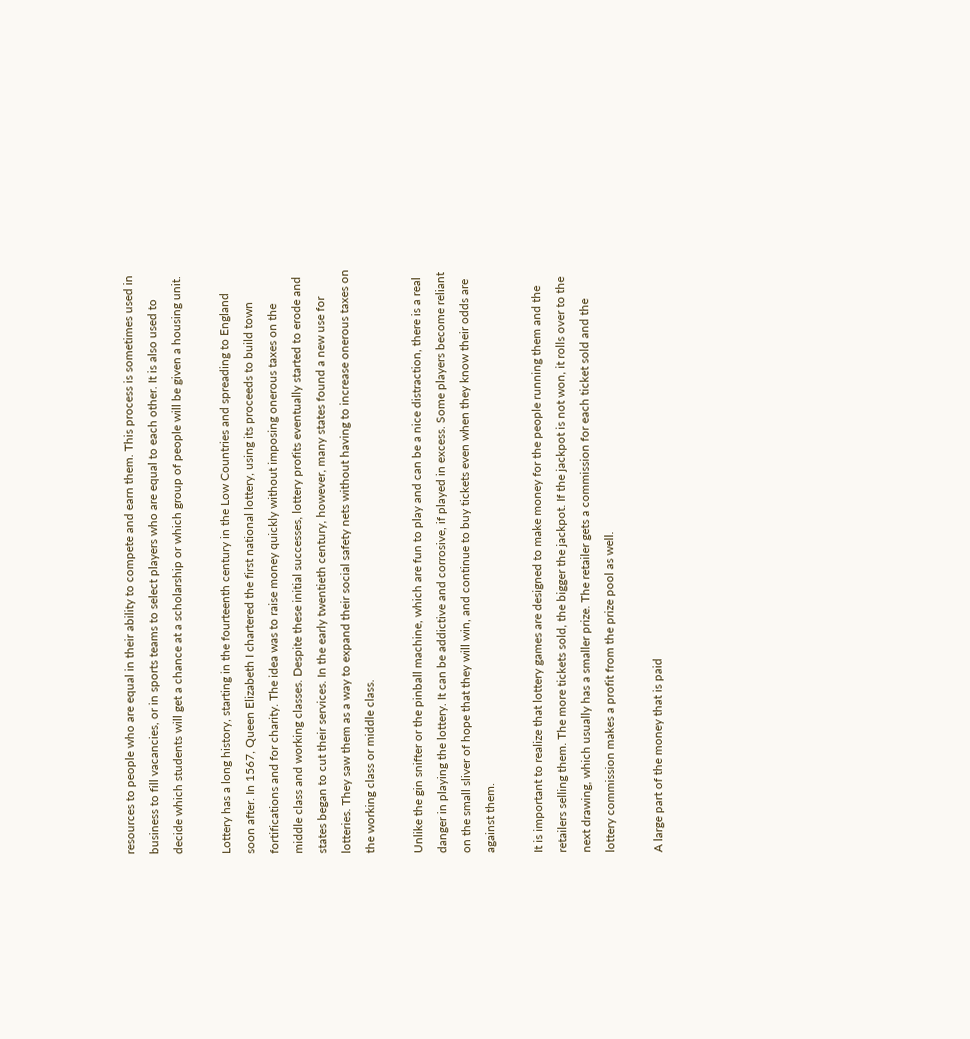resources to people who are equal in their ability to compete and earn them. This process is sometimes used in business to fill vacancies, or in sports teams to select players who are equal to each other. It is also used to decide which students will get a chance at a scholarship or which group of people will be given a housing unit.

Lottery has a long history, starting in the fourteenth century in the Low Countries and spreading to England soon after. In 1567, Queen Elizabeth I chartered the first national lottery, using its proceeds to build town fortifications and for charity. The idea was to raise money quickly without imposing onerous taxes on the middle class and working classes. Despite these initial successes, lottery profits eventually started to erode and states began to cut their services. In the early twentieth century, however, many states found a new use for lotteries. They saw them as a way to expand their social safety nets without having to increase onerous taxes on the working class or middle class.

Unlike the gin snifter or the pinball machine, which are fun to play and can be a nice distraction, there is a real danger in playing the lottery. It can be addictive and corrosive, if played in excess. Some players become reliant on the small sliver of hope that they will win, and continue to buy tickets even when they know their odds are against them.

It is important to realize that lottery games are designed to make money for the people running them and the retailers selling them. The more tickets sold, the bigger the jackpot. If the jackpot is not won, it rolls over to the next drawing, which usually has a smaller prize. The retailer gets a commission for each ticket sold and the lottery commission makes a profit from the prize pool as well.

A large part of the money that is paid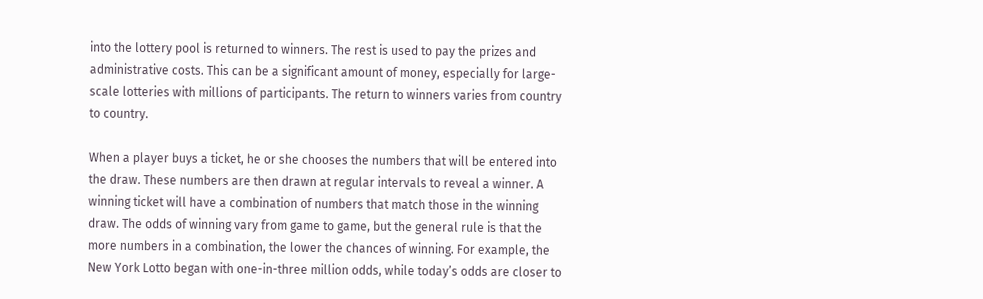into the lottery pool is returned to winners. The rest is used to pay the prizes and administrative costs. This can be a significant amount of money, especially for large-scale lotteries with millions of participants. The return to winners varies from country to country.

When a player buys a ticket, he or she chooses the numbers that will be entered into the draw. These numbers are then drawn at regular intervals to reveal a winner. A winning ticket will have a combination of numbers that match those in the winning draw. The odds of winning vary from game to game, but the general rule is that the more numbers in a combination, the lower the chances of winning. For example, the New York Lotto began with one-in-three million odds, while today’s odds are closer to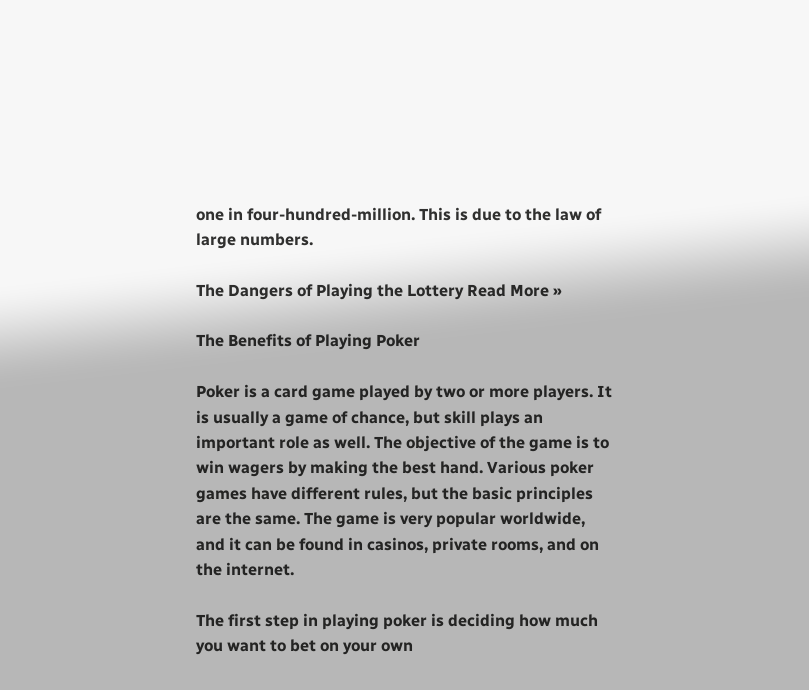one in four-hundred-million. This is due to the law of large numbers.

The Dangers of Playing the Lottery Read More »

The Benefits of Playing Poker

Poker is a card game played by two or more players. It is usually a game of chance, but skill plays an important role as well. The objective of the game is to win wagers by making the best hand. Various poker games have different rules, but the basic principles are the same. The game is very popular worldwide, and it can be found in casinos, private rooms, and on the internet.

The first step in playing poker is deciding how much you want to bet on your own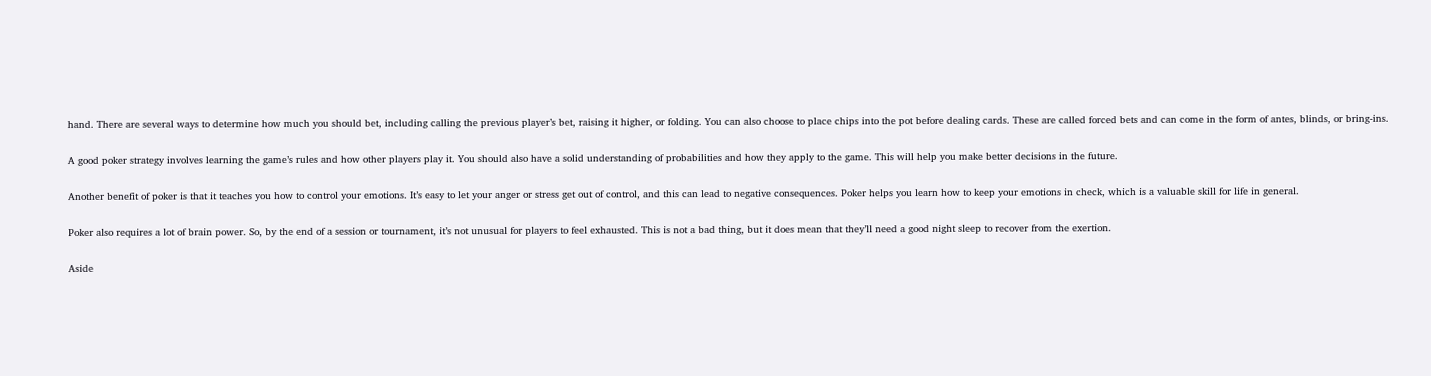hand. There are several ways to determine how much you should bet, including calling the previous player’s bet, raising it higher, or folding. You can also choose to place chips into the pot before dealing cards. These are called forced bets and can come in the form of antes, blinds, or bring-ins.

A good poker strategy involves learning the game’s rules and how other players play it. You should also have a solid understanding of probabilities and how they apply to the game. This will help you make better decisions in the future.

Another benefit of poker is that it teaches you how to control your emotions. It’s easy to let your anger or stress get out of control, and this can lead to negative consequences. Poker helps you learn how to keep your emotions in check, which is a valuable skill for life in general.

Poker also requires a lot of brain power. So, by the end of a session or tournament, it’s not unusual for players to feel exhausted. This is not a bad thing, but it does mean that they’ll need a good night sleep to recover from the exertion.

Aside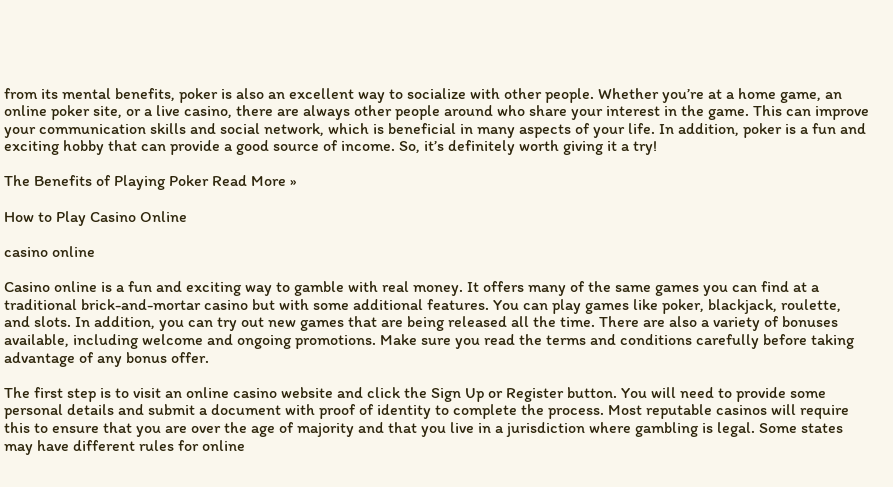from its mental benefits, poker is also an excellent way to socialize with other people. Whether you’re at a home game, an online poker site, or a live casino, there are always other people around who share your interest in the game. This can improve your communication skills and social network, which is beneficial in many aspects of your life. In addition, poker is a fun and exciting hobby that can provide a good source of income. So, it’s definitely worth giving it a try!

The Benefits of Playing Poker Read More »

How to Play Casino Online

casino online

Casino online is a fun and exciting way to gamble with real money. It offers many of the same games you can find at a traditional brick-and-mortar casino but with some additional features. You can play games like poker, blackjack, roulette, and slots. In addition, you can try out new games that are being released all the time. There are also a variety of bonuses available, including welcome and ongoing promotions. Make sure you read the terms and conditions carefully before taking advantage of any bonus offer.

The first step is to visit an online casino website and click the Sign Up or Register button. You will need to provide some personal details and submit a document with proof of identity to complete the process. Most reputable casinos will require this to ensure that you are over the age of majority and that you live in a jurisdiction where gambling is legal. Some states may have different rules for online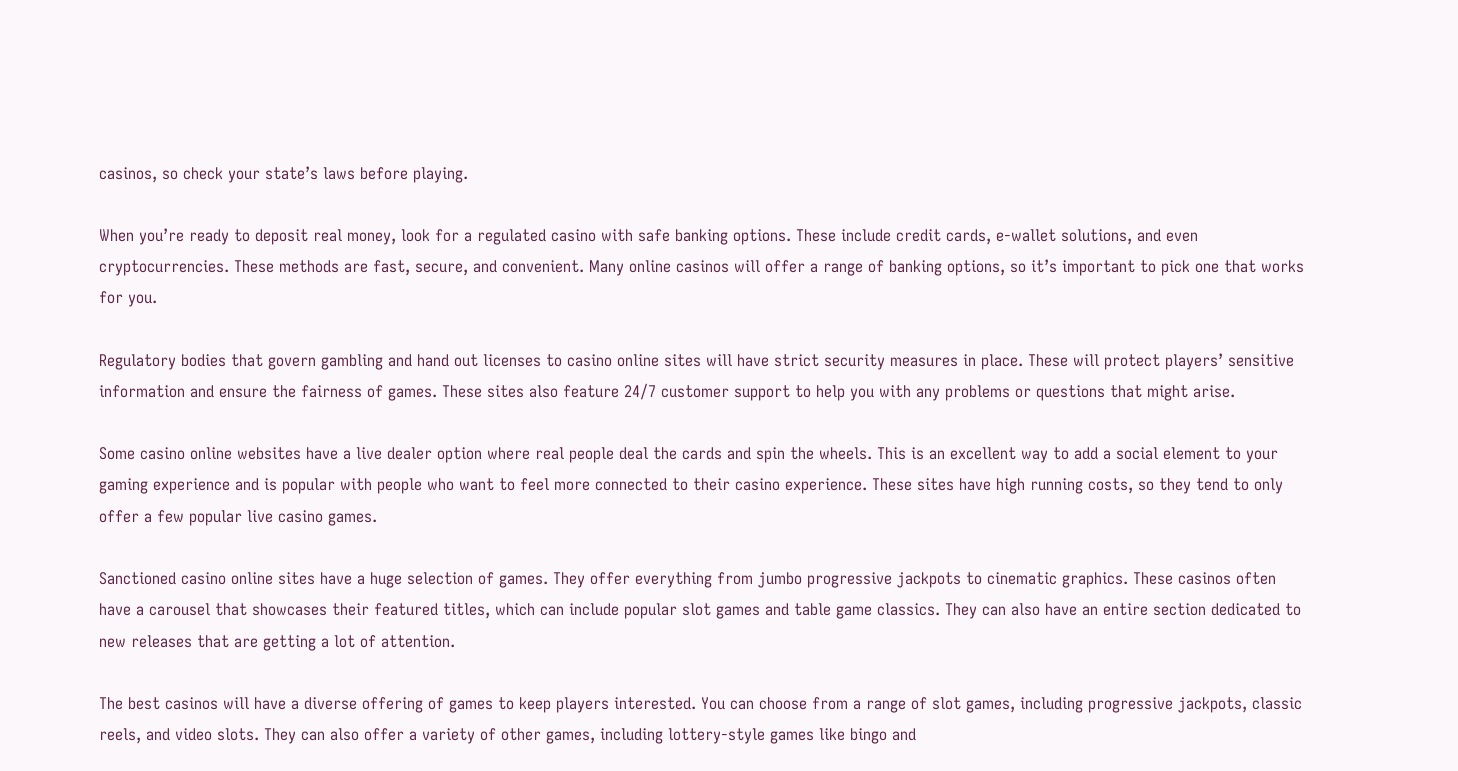casinos, so check your state’s laws before playing.

When you’re ready to deposit real money, look for a regulated casino with safe banking options. These include credit cards, e-wallet solutions, and even cryptocurrencies. These methods are fast, secure, and convenient. Many online casinos will offer a range of banking options, so it’s important to pick one that works for you.

Regulatory bodies that govern gambling and hand out licenses to casino online sites will have strict security measures in place. These will protect players’ sensitive information and ensure the fairness of games. These sites also feature 24/7 customer support to help you with any problems or questions that might arise.

Some casino online websites have a live dealer option where real people deal the cards and spin the wheels. This is an excellent way to add a social element to your gaming experience and is popular with people who want to feel more connected to their casino experience. These sites have high running costs, so they tend to only offer a few popular live casino games.

Sanctioned casino online sites have a huge selection of games. They offer everything from jumbo progressive jackpots to cinematic graphics. These casinos often have a carousel that showcases their featured titles, which can include popular slot games and table game classics. They can also have an entire section dedicated to new releases that are getting a lot of attention.

The best casinos will have a diverse offering of games to keep players interested. You can choose from a range of slot games, including progressive jackpots, classic reels, and video slots. They can also offer a variety of other games, including lottery-style games like bingo and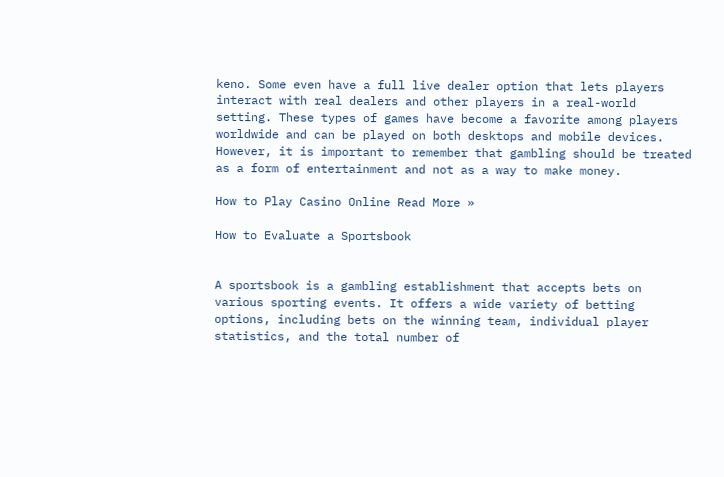keno. Some even have a full live dealer option that lets players interact with real dealers and other players in a real-world setting. These types of games have become a favorite among players worldwide and can be played on both desktops and mobile devices. However, it is important to remember that gambling should be treated as a form of entertainment and not as a way to make money.

How to Play Casino Online Read More »

How to Evaluate a Sportsbook


A sportsbook is a gambling establishment that accepts bets on various sporting events. It offers a wide variety of betting options, including bets on the winning team, individual player statistics, and the total number of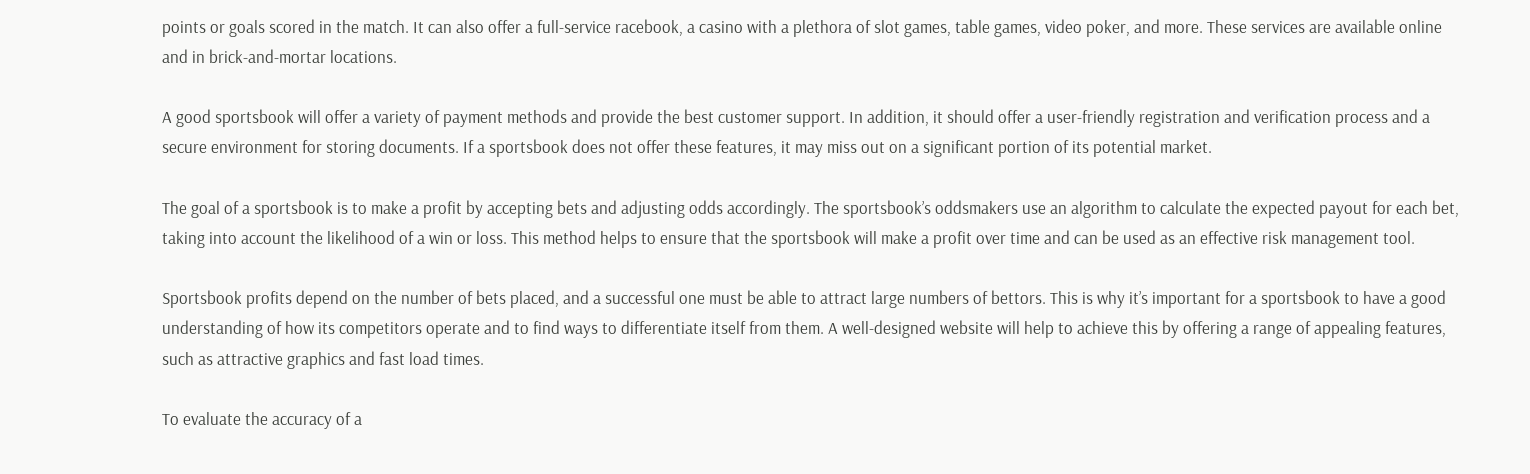points or goals scored in the match. It can also offer a full-service racebook, a casino with a plethora of slot games, table games, video poker, and more. These services are available online and in brick-and-mortar locations.

A good sportsbook will offer a variety of payment methods and provide the best customer support. In addition, it should offer a user-friendly registration and verification process and a secure environment for storing documents. If a sportsbook does not offer these features, it may miss out on a significant portion of its potential market.

The goal of a sportsbook is to make a profit by accepting bets and adjusting odds accordingly. The sportsbook’s oddsmakers use an algorithm to calculate the expected payout for each bet, taking into account the likelihood of a win or loss. This method helps to ensure that the sportsbook will make a profit over time and can be used as an effective risk management tool.

Sportsbook profits depend on the number of bets placed, and a successful one must be able to attract large numbers of bettors. This is why it’s important for a sportsbook to have a good understanding of how its competitors operate and to find ways to differentiate itself from them. A well-designed website will help to achieve this by offering a range of appealing features, such as attractive graphics and fast load times.

To evaluate the accuracy of a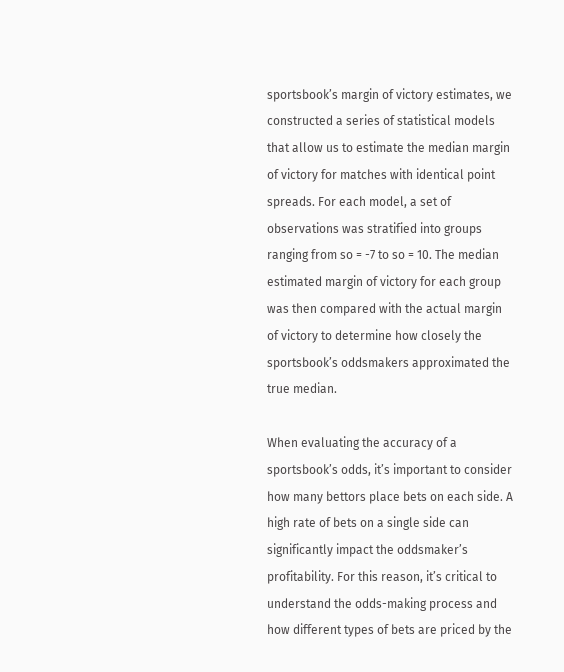sportsbook’s margin of victory estimates, we constructed a series of statistical models that allow us to estimate the median margin of victory for matches with identical point spreads. For each model, a set of observations was stratified into groups ranging from so = -7 to so = 10. The median estimated margin of victory for each group was then compared with the actual margin of victory to determine how closely the sportsbook’s oddsmakers approximated the true median.

When evaluating the accuracy of a sportsbook’s odds, it’s important to consider how many bettors place bets on each side. A high rate of bets on a single side can significantly impact the oddsmaker’s profitability. For this reason, it’s critical to understand the odds-making process and how different types of bets are priced by the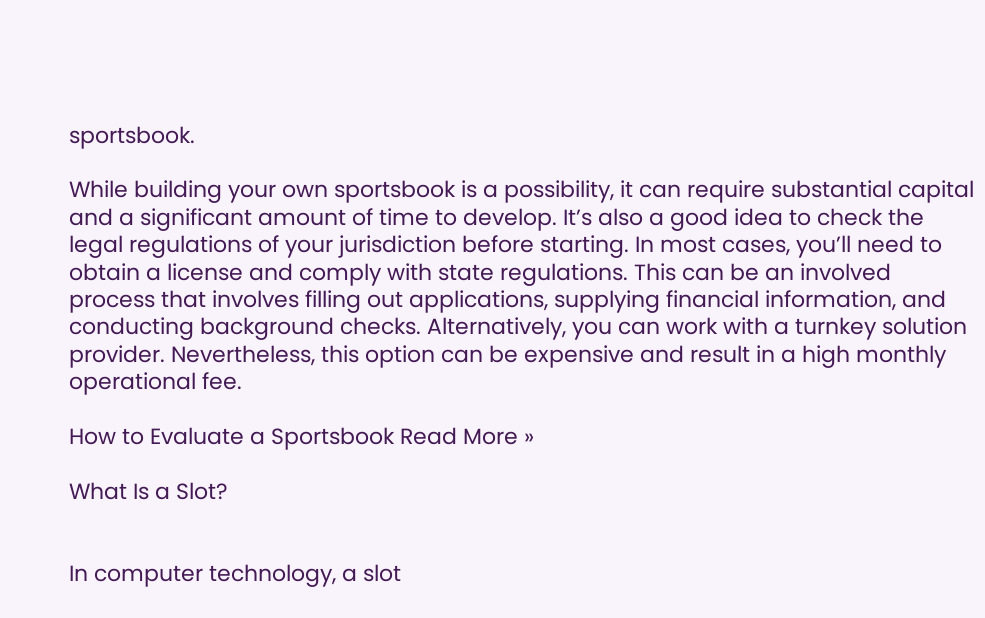sportsbook.

While building your own sportsbook is a possibility, it can require substantial capital and a significant amount of time to develop. It’s also a good idea to check the legal regulations of your jurisdiction before starting. In most cases, you’ll need to obtain a license and comply with state regulations. This can be an involved process that involves filling out applications, supplying financial information, and conducting background checks. Alternatively, you can work with a turnkey solution provider. Nevertheless, this option can be expensive and result in a high monthly operational fee.

How to Evaluate a Sportsbook Read More »

What Is a Slot?


In computer technology, a slot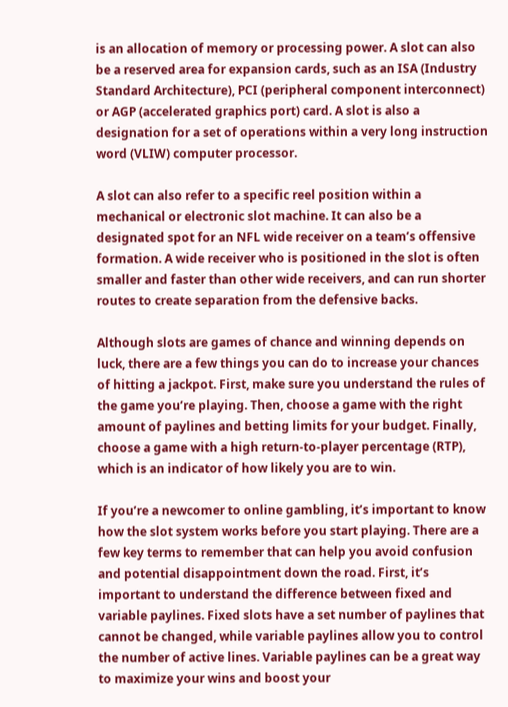is an allocation of memory or processing power. A slot can also be a reserved area for expansion cards, such as an ISA (Industry Standard Architecture), PCI (peripheral component interconnect) or AGP (accelerated graphics port) card. A slot is also a designation for a set of operations within a very long instruction word (VLIW) computer processor.

A slot can also refer to a specific reel position within a mechanical or electronic slot machine. It can also be a designated spot for an NFL wide receiver on a team’s offensive formation. A wide receiver who is positioned in the slot is often smaller and faster than other wide receivers, and can run shorter routes to create separation from the defensive backs.

Although slots are games of chance and winning depends on luck, there are a few things you can do to increase your chances of hitting a jackpot. First, make sure you understand the rules of the game you’re playing. Then, choose a game with the right amount of paylines and betting limits for your budget. Finally, choose a game with a high return-to-player percentage (RTP), which is an indicator of how likely you are to win.

If you’re a newcomer to online gambling, it’s important to know how the slot system works before you start playing. There are a few key terms to remember that can help you avoid confusion and potential disappointment down the road. First, it’s important to understand the difference between fixed and variable paylines. Fixed slots have a set number of paylines that cannot be changed, while variable paylines allow you to control the number of active lines. Variable paylines can be a great way to maximize your wins and boost your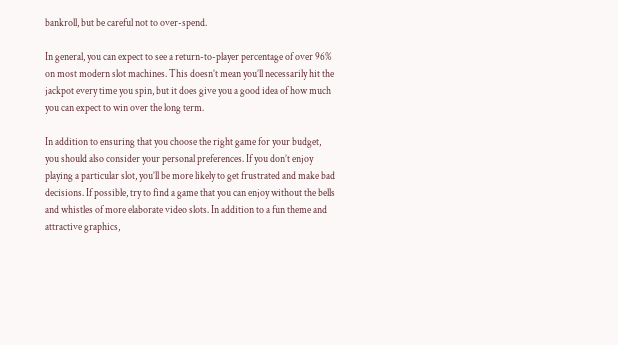bankroll, but be careful not to over-spend.

In general, you can expect to see a return-to-player percentage of over 96% on most modern slot machines. This doesn’t mean you’ll necessarily hit the jackpot every time you spin, but it does give you a good idea of how much you can expect to win over the long term.

In addition to ensuring that you choose the right game for your budget, you should also consider your personal preferences. If you don’t enjoy playing a particular slot, you’ll be more likely to get frustrated and make bad decisions. If possible, try to find a game that you can enjoy without the bells and whistles of more elaborate video slots. In addition to a fun theme and attractive graphics,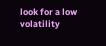look for a low volatility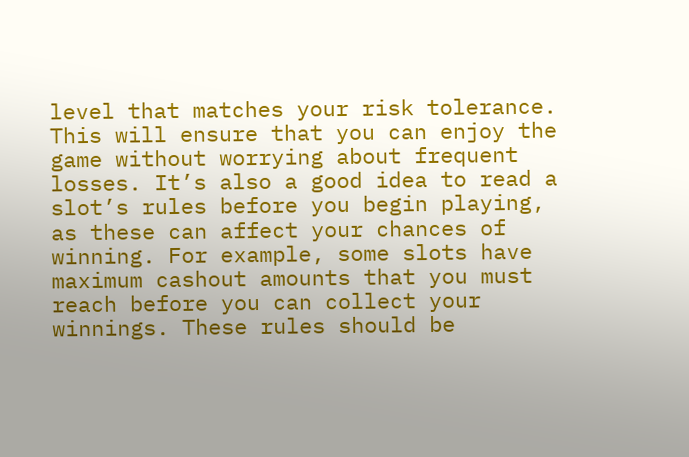level that matches your risk tolerance. This will ensure that you can enjoy the game without worrying about frequent losses. It’s also a good idea to read a slot’s rules before you begin playing, as these can affect your chances of winning. For example, some slots have maximum cashout amounts that you must reach before you can collect your winnings. These rules should be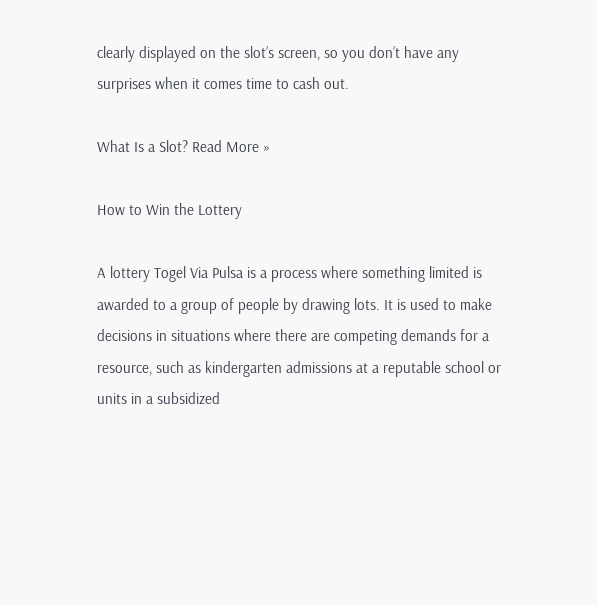clearly displayed on the slot’s screen, so you don’t have any surprises when it comes time to cash out.

What Is a Slot? Read More »

How to Win the Lottery

A lottery Togel Via Pulsa is a process where something limited is awarded to a group of people by drawing lots. It is used to make decisions in situations where there are competing demands for a resource, such as kindergarten admissions at a reputable school or units in a subsidized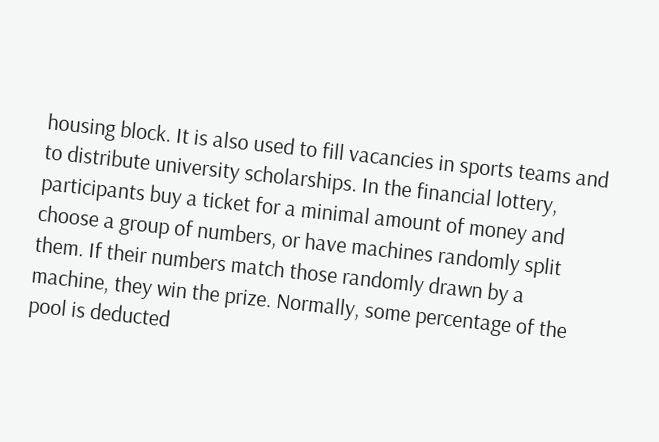housing block. It is also used to fill vacancies in sports teams and to distribute university scholarships. In the financial lottery, participants buy a ticket for a minimal amount of money and choose a group of numbers, or have machines randomly split them. If their numbers match those randomly drawn by a machine, they win the prize. Normally, some percentage of the pool is deducted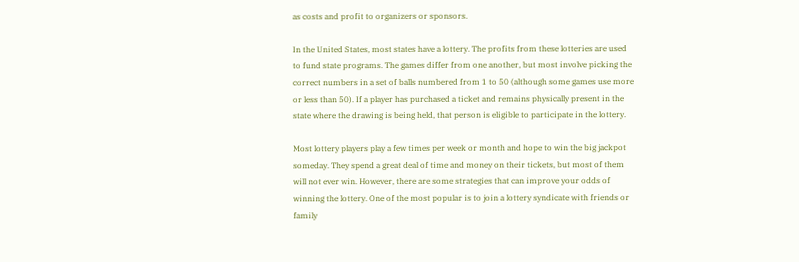as costs and profit to organizers or sponsors.

In the United States, most states have a lottery. The profits from these lotteries are used to fund state programs. The games differ from one another, but most involve picking the correct numbers in a set of balls numbered from 1 to 50 (although some games use more or less than 50). If a player has purchased a ticket and remains physically present in the state where the drawing is being held, that person is eligible to participate in the lottery.

Most lottery players play a few times per week or month and hope to win the big jackpot someday. They spend a great deal of time and money on their tickets, but most of them will not ever win. However, there are some strategies that can improve your odds of winning the lottery. One of the most popular is to join a lottery syndicate with friends or family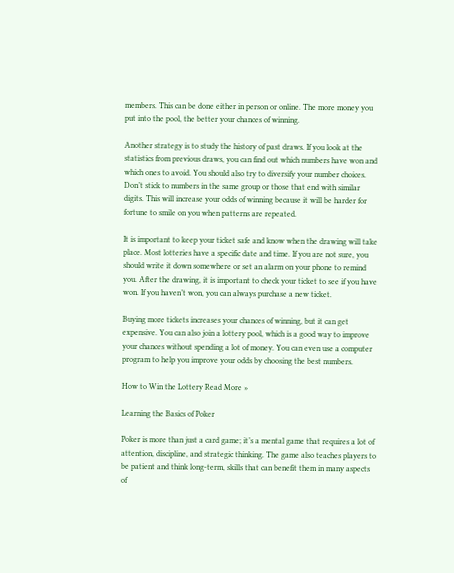members. This can be done either in person or online. The more money you put into the pool, the better your chances of winning.

Another strategy is to study the history of past draws. If you look at the statistics from previous draws, you can find out which numbers have won and which ones to avoid. You should also try to diversify your number choices. Don’t stick to numbers in the same group or those that end with similar digits. This will increase your odds of winning because it will be harder for fortune to smile on you when patterns are repeated.

It is important to keep your ticket safe and know when the drawing will take place. Most lotteries have a specific date and time. If you are not sure, you should write it down somewhere or set an alarm on your phone to remind you. After the drawing, it is important to check your ticket to see if you have won. If you haven’t won, you can always purchase a new ticket.

Buying more tickets increases your chances of winning, but it can get expensive. You can also join a lottery pool, which is a good way to improve your chances without spending a lot of money. You can even use a computer program to help you improve your odds by choosing the best numbers.

How to Win the Lottery Read More »

Learning the Basics of Poker

Poker is more than just a card game; it’s a mental game that requires a lot of attention, discipline, and strategic thinking. The game also teaches players to be patient and think long-term, skills that can benefit them in many aspects of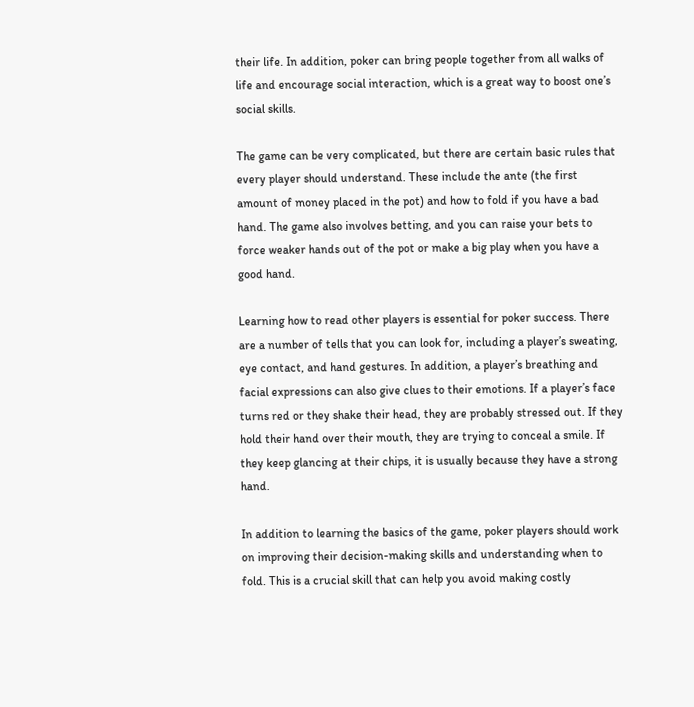their life. In addition, poker can bring people together from all walks of life and encourage social interaction, which is a great way to boost one’s social skills.

The game can be very complicated, but there are certain basic rules that every player should understand. These include the ante (the first amount of money placed in the pot) and how to fold if you have a bad hand. The game also involves betting, and you can raise your bets to force weaker hands out of the pot or make a big play when you have a good hand.

Learning how to read other players is essential for poker success. There are a number of tells that you can look for, including a player’s sweating, eye contact, and hand gestures. In addition, a player’s breathing and facial expressions can also give clues to their emotions. If a player’s face turns red or they shake their head, they are probably stressed out. If they hold their hand over their mouth, they are trying to conceal a smile. If they keep glancing at their chips, it is usually because they have a strong hand.

In addition to learning the basics of the game, poker players should work on improving their decision-making skills and understanding when to fold. This is a crucial skill that can help you avoid making costly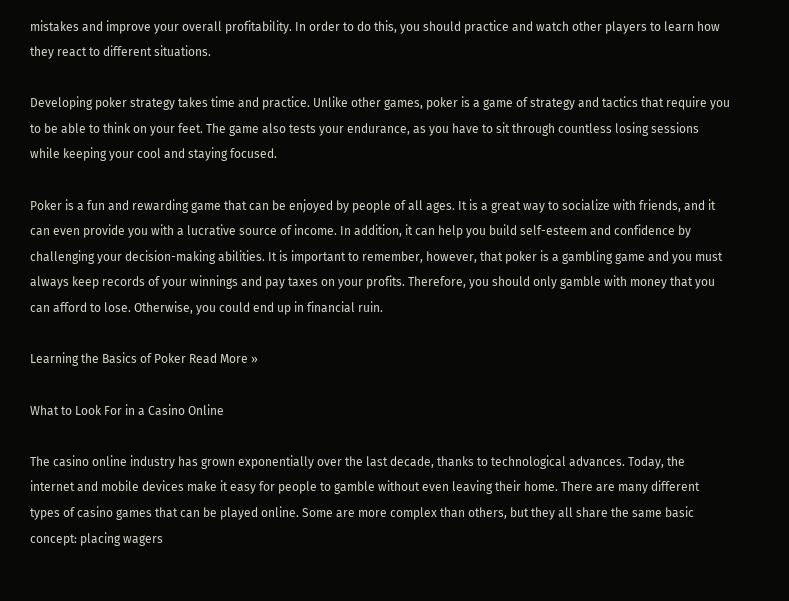mistakes and improve your overall profitability. In order to do this, you should practice and watch other players to learn how they react to different situations.

Developing poker strategy takes time and practice. Unlike other games, poker is a game of strategy and tactics that require you to be able to think on your feet. The game also tests your endurance, as you have to sit through countless losing sessions while keeping your cool and staying focused.

Poker is a fun and rewarding game that can be enjoyed by people of all ages. It is a great way to socialize with friends, and it can even provide you with a lucrative source of income. In addition, it can help you build self-esteem and confidence by challenging your decision-making abilities. It is important to remember, however, that poker is a gambling game and you must always keep records of your winnings and pay taxes on your profits. Therefore, you should only gamble with money that you can afford to lose. Otherwise, you could end up in financial ruin.

Learning the Basics of Poker Read More »

What to Look For in a Casino Online

The casino online industry has grown exponentially over the last decade, thanks to technological advances. Today, the internet and mobile devices make it easy for people to gamble without even leaving their home. There are many different types of casino games that can be played online. Some are more complex than others, but they all share the same basic concept: placing wagers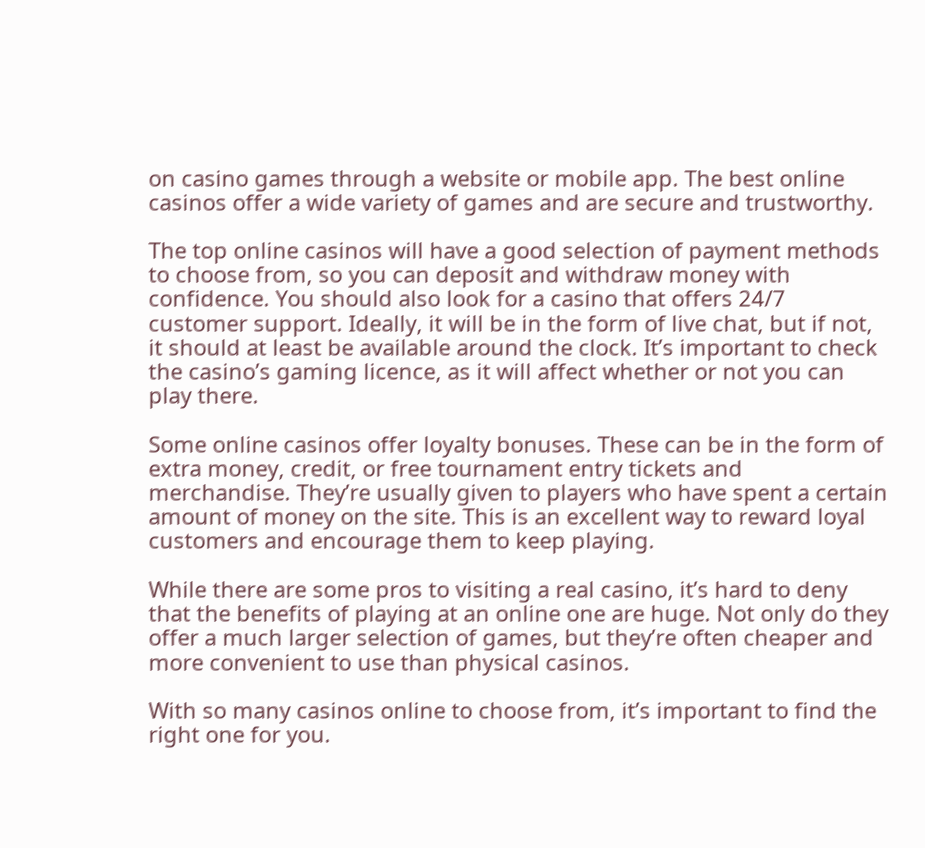on casino games through a website or mobile app. The best online casinos offer a wide variety of games and are secure and trustworthy.

The top online casinos will have a good selection of payment methods to choose from, so you can deposit and withdraw money with confidence. You should also look for a casino that offers 24/7 customer support. Ideally, it will be in the form of live chat, but if not, it should at least be available around the clock. It’s important to check the casino’s gaming licence, as it will affect whether or not you can play there.

Some online casinos offer loyalty bonuses. These can be in the form of extra money, credit, or free tournament entry tickets and merchandise. They’re usually given to players who have spent a certain amount of money on the site. This is an excellent way to reward loyal customers and encourage them to keep playing.

While there are some pros to visiting a real casino, it’s hard to deny that the benefits of playing at an online one are huge. Not only do they offer a much larger selection of games, but they’re often cheaper and more convenient to use than physical casinos.

With so many casinos online to choose from, it’s important to find the right one for you.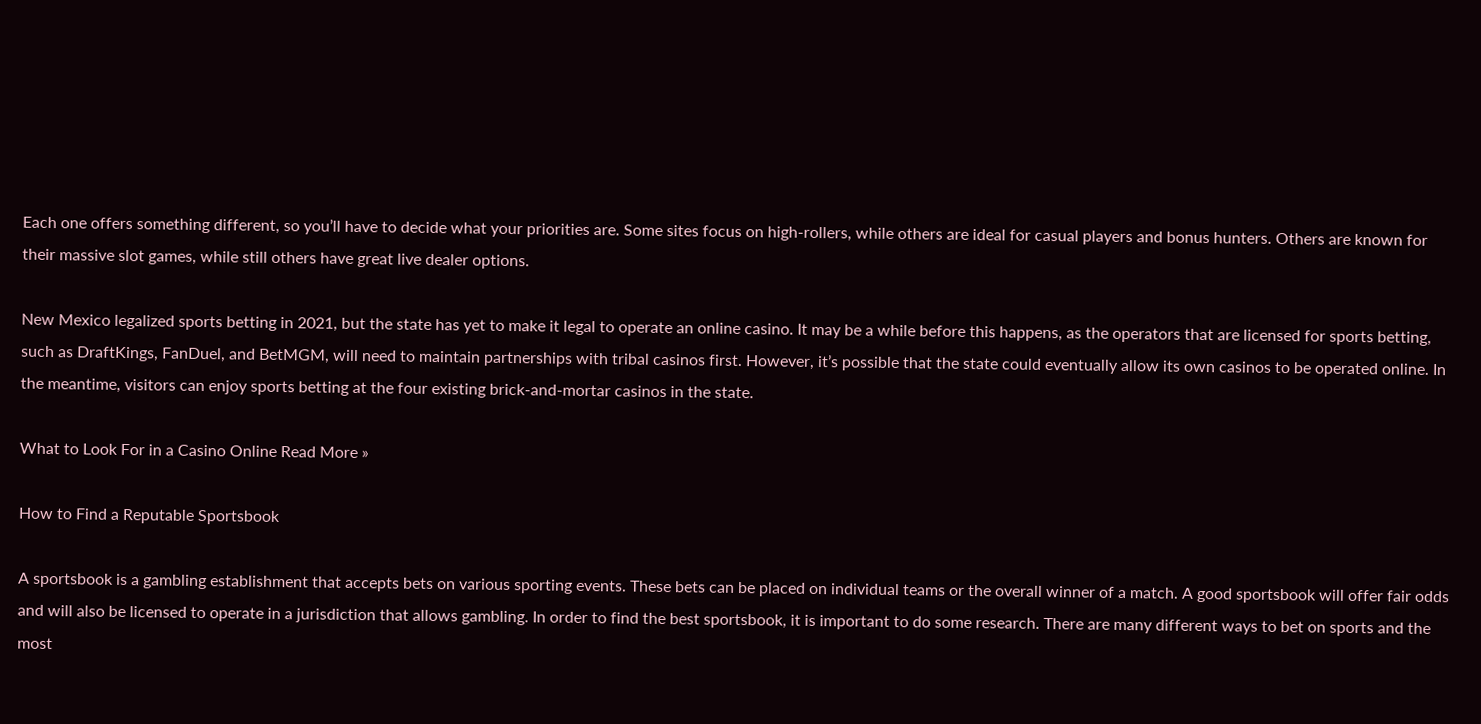Each one offers something different, so you’ll have to decide what your priorities are. Some sites focus on high-rollers, while others are ideal for casual players and bonus hunters. Others are known for their massive slot games, while still others have great live dealer options.

New Mexico legalized sports betting in 2021, but the state has yet to make it legal to operate an online casino. It may be a while before this happens, as the operators that are licensed for sports betting, such as DraftKings, FanDuel, and BetMGM, will need to maintain partnerships with tribal casinos first. However, it’s possible that the state could eventually allow its own casinos to be operated online. In the meantime, visitors can enjoy sports betting at the four existing brick-and-mortar casinos in the state.

What to Look For in a Casino Online Read More »

How to Find a Reputable Sportsbook

A sportsbook is a gambling establishment that accepts bets on various sporting events. These bets can be placed on individual teams or the overall winner of a match. A good sportsbook will offer fair odds and will also be licensed to operate in a jurisdiction that allows gambling. In order to find the best sportsbook, it is important to do some research. There are many different ways to bet on sports and the most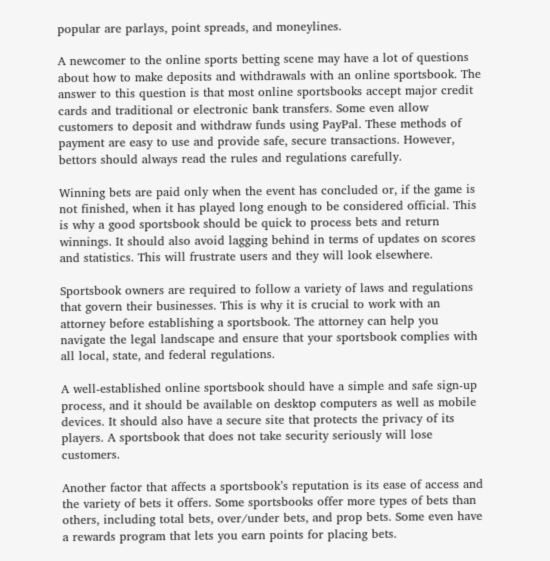popular are parlays, point spreads, and moneylines.

A newcomer to the online sports betting scene may have a lot of questions about how to make deposits and withdrawals with an online sportsbook. The answer to this question is that most online sportsbooks accept major credit cards and traditional or electronic bank transfers. Some even allow customers to deposit and withdraw funds using PayPal. These methods of payment are easy to use and provide safe, secure transactions. However, bettors should always read the rules and regulations carefully.

Winning bets are paid only when the event has concluded or, if the game is not finished, when it has played long enough to be considered official. This is why a good sportsbook should be quick to process bets and return winnings. It should also avoid lagging behind in terms of updates on scores and statistics. This will frustrate users and they will look elsewhere.

Sportsbook owners are required to follow a variety of laws and regulations that govern their businesses. This is why it is crucial to work with an attorney before establishing a sportsbook. The attorney can help you navigate the legal landscape and ensure that your sportsbook complies with all local, state, and federal regulations.

A well-established online sportsbook should have a simple and safe sign-up process, and it should be available on desktop computers as well as mobile devices. It should also have a secure site that protects the privacy of its players. A sportsbook that does not take security seriously will lose customers.

Another factor that affects a sportsbook’s reputation is its ease of access and the variety of bets it offers. Some sportsbooks offer more types of bets than others, including total bets, over/under bets, and prop bets. Some even have a rewards program that lets you earn points for placing bets.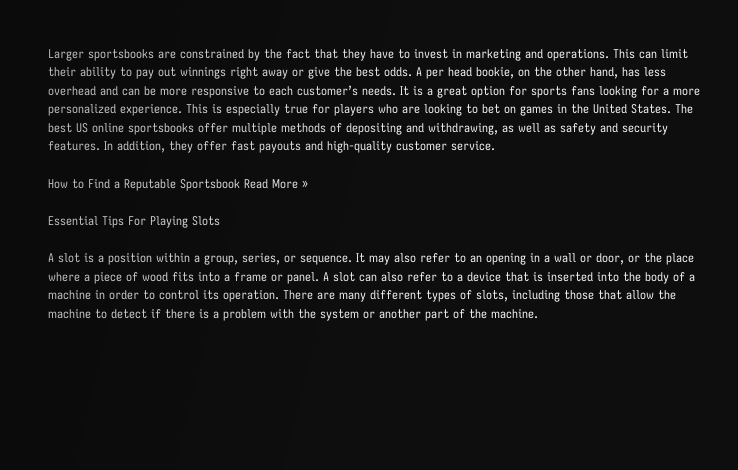Larger sportsbooks are constrained by the fact that they have to invest in marketing and operations. This can limit their ability to pay out winnings right away or give the best odds. A per head bookie, on the other hand, has less overhead and can be more responsive to each customer’s needs. It is a great option for sports fans looking for a more personalized experience. This is especially true for players who are looking to bet on games in the United States. The best US online sportsbooks offer multiple methods of depositing and withdrawing, as well as safety and security features. In addition, they offer fast payouts and high-quality customer service.

How to Find a Reputable Sportsbook Read More »

Essential Tips For Playing Slots

A slot is a position within a group, series, or sequence. It may also refer to an opening in a wall or door, or the place where a piece of wood fits into a frame or panel. A slot can also refer to a device that is inserted into the body of a machine in order to control its operation. There are many different types of slots, including those that allow the machine to detect if there is a problem with the system or another part of the machine.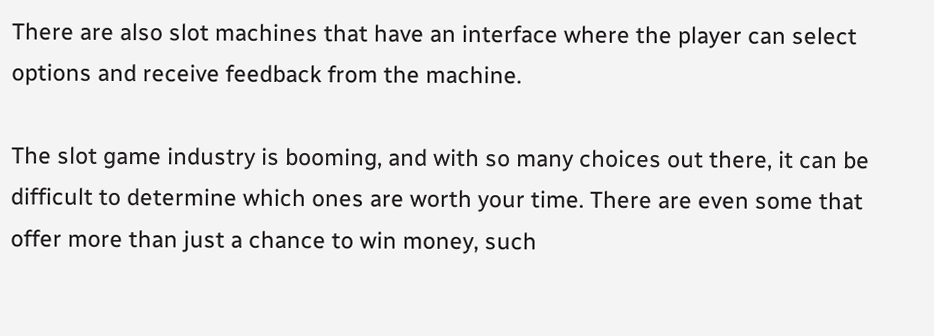There are also slot machines that have an interface where the player can select options and receive feedback from the machine.

The slot game industry is booming, and with so many choices out there, it can be difficult to determine which ones are worth your time. There are even some that offer more than just a chance to win money, such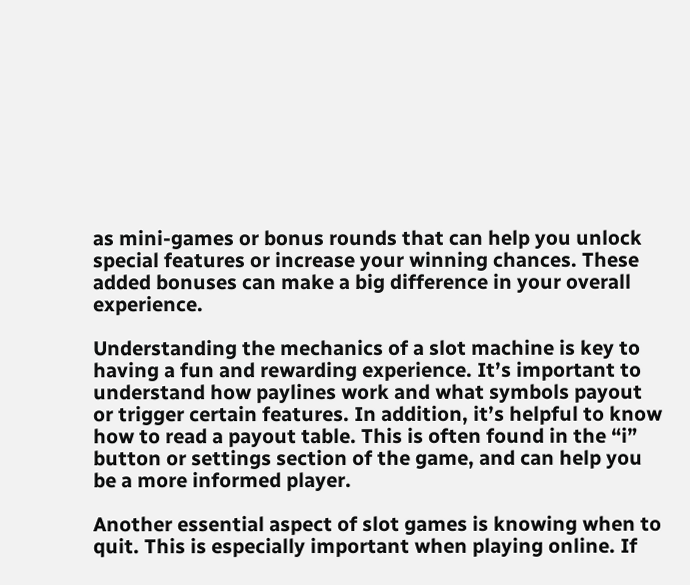as mini-games or bonus rounds that can help you unlock special features or increase your winning chances. These added bonuses can make a big difference in your overall experience.

Understanding the mechanics of a slot machine is key to having a fun and rewarding experience. It’s important to understand how paylines work and what symbols payout or trigger certain features. In addition, it’s helpful to know how to read a payout table. This is often found in the “i” button or settings section of the game, and can help you be a more informed player.

Another essential aspect of slot games is knowing when to quit. This is especially important when playing online. If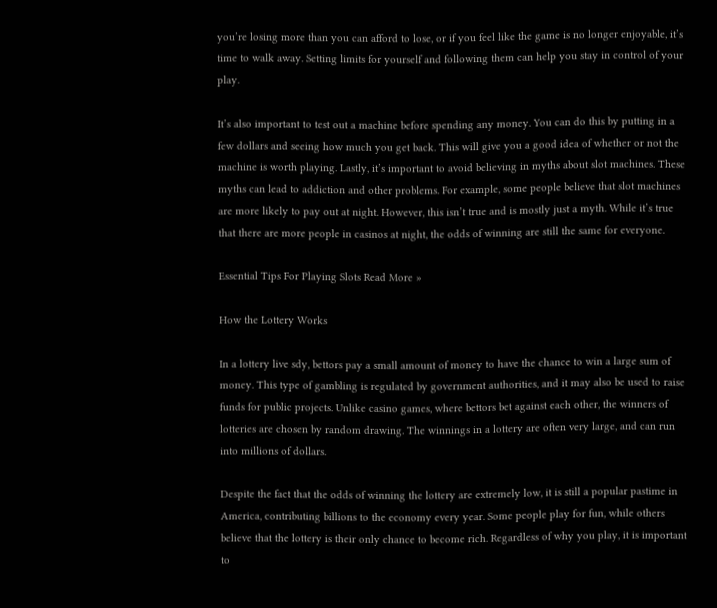you’re losing more than you can afford to lose, or if you feel like the game is no longer enjoyable, it’s time to walk away. Setting limits for yourself and following them can help you stay in control of your play.

It’s also important to test out a machine before spending any money. You can do this by putting in a few dollars and seeing how much you get back. This will give you a good idea of whether or not the machine is worth playing. Lastly, it’s important to avoid believing in myths about slot machines. These myths can lead to addiction and other problems. For example, some people believe that slot machines are more likely to pay out at night. However, this isn’t true and is mostly just a myth. While it’s true that there are more people in casinos at night, the odds of winning are still the same for everyone.

Essential Tips For Playing Slots Read More »

How the Lottery Works

In a lottery live sdy, bettors pay a small amount of money to have the chance to win a large sum of money. This type of gambling is regulated by government authorities, and it may also be used to raise funds for public projects. Unlike casino games, where bettors bet against each other, the winners of lotteries are chosen by random drawing. The winnings in a lottery are often very large, and can run into millions of dollars.

Despite the fact that the odds of winning the lottery are extremely low, it is still a popular pastime in America, contributing billions to the economy every year. Some people play for fun, while others believe that the lottery is their only chance to become rich. Regardless of why you play, it is important to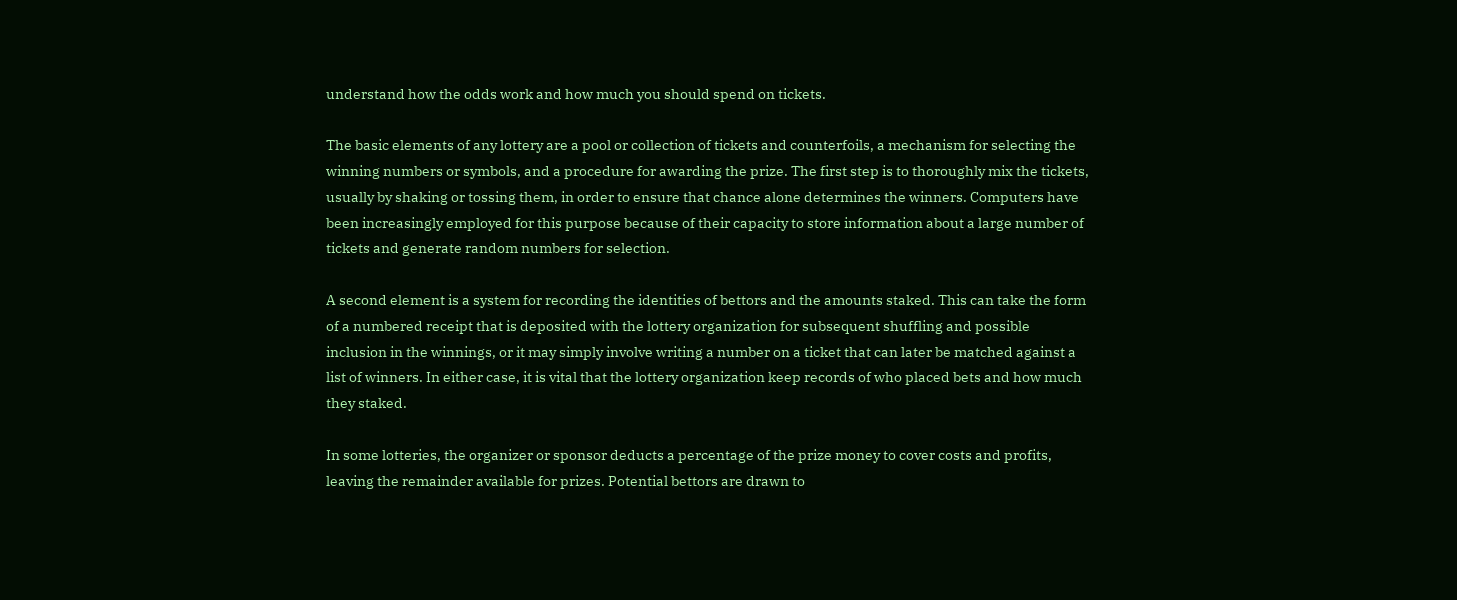understand how the odds work and how much you should spend on tickets.

The basic elements of any lottery are a pool or collection of tickets and counterfoils, a mechanism for selecting the winning numbers or symbols, and a procedure for awarding the prize. The first step is to thoroughly mix the tickets, usually by shaking or tossing them, in order to ensure that chance alone determines the winners. Computers have been increasingly employed for this purpose because of their capacity to store information about a large number of tickets and generate random numbers for selection.

A second element is a system for recording the identities of bettors and the amounts staked. This can take the form of a numbered receipt that is deposited with the lottery organization for subsequent shuffling and possible inclusion in the winnings, or it may simply involve writing a number on a ticket that can later be matched against a list of winners. In either case, it is vital that the lottery organization keep records of who placed bets and how much they staked.

In some lotteries, the organizer or sponsor deducts a percentage of the prize money to cover costs and profits, leaving the remainder available for prizes. Potential bettors are drawn to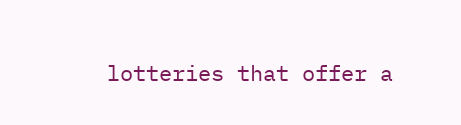lotteries that offer a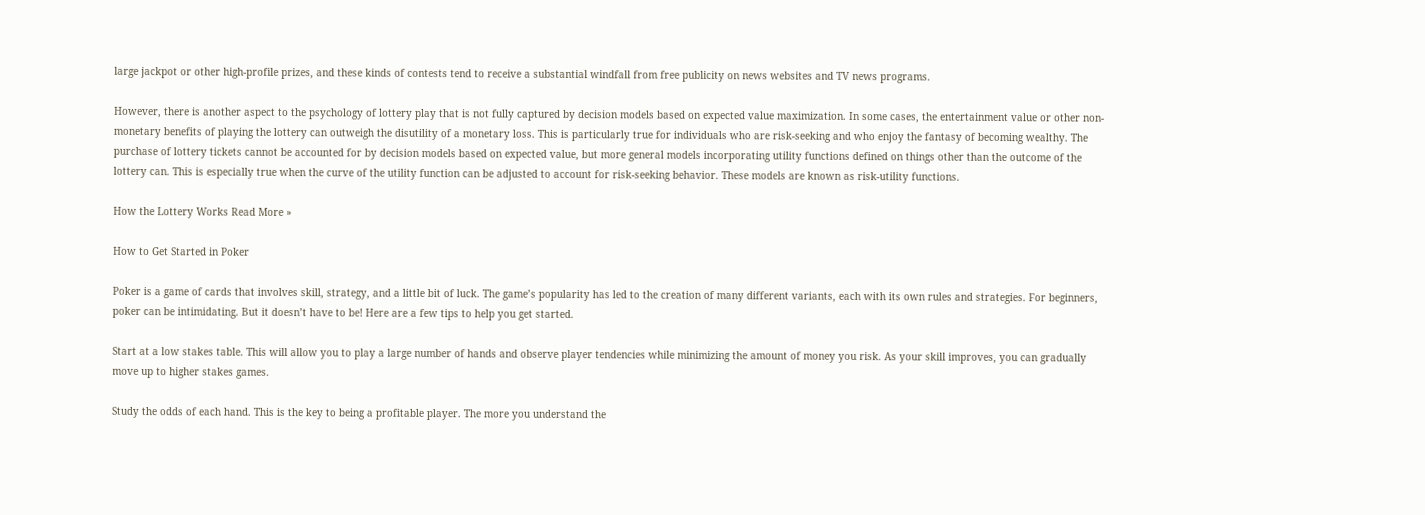large jackpot or other high-profile prizes, and these kinds of contests tend to receive a substantial windfall from free publicity on news websites and TV news programs.

However, there is another aspect to the psychology of lottery play that is not fully captured by decision models based on expected value maximization. In some cases, the entertainment value or other non-monetary benefits of playing the lottery can outweigh the disutility of a monetary loss. This is particularly true for individuals who are risk-seeking and who enjoy the fantasy of becoming wealthy. The purchase of lottery tickets cannot be accounted for by decision models based on expected value, but more general models incorporating utility functions defined on things other than the outcome of the lottery can. This is especially true when the curve of the utility function can be adjusted to account for risk-seeking behavior. These models are known as risk-utility functions.

How the Lottery Works Read More »

How to Get Started in Poker

Poker is a game of cards that involves skill, strategy, and a little bit of luck. The game’s popularity has led to the creation of many different variants, each with its own rules and strategies. For beginners, poker can be intimidating. But it doesn’t have to be! Here are a few tips to help you get started.

Start at a low stakes table. This will allow you to play a large number of hands and observe player tendencies while minimizing the amount of money you risk. As your skill improves, you can gradually move up to higher stakes games.

Study the odds of each hand. This is the key to being a profitable player. The more you understand the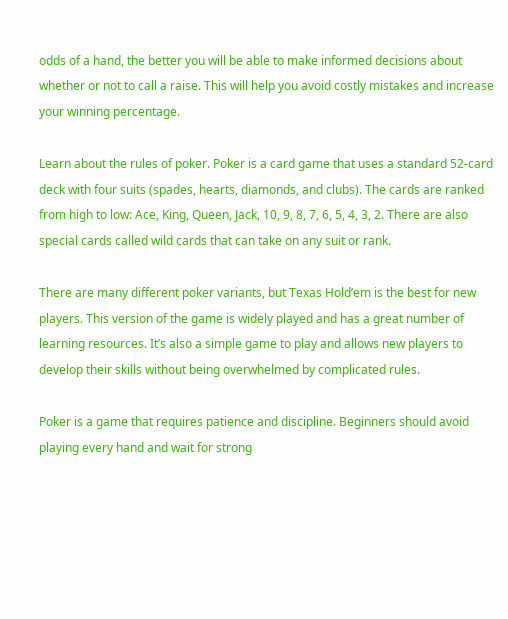odds of a hand, the better you will be able to make informed decisions about whether or not to call a raise. This will help you avoid costly mistakes and increase your winning percentage.

Learn about the rules of poker. Poker is a card game that uses a standard 52-card deck with four suits (spades, hearts, diamonds, and clubs). The cards are ranked from high to low: Ace, King, Queen, Jack, 10, 9, 8, 7, 6, 5, 4, 3, 2. There are also special cards called wild cards that can take on any suit or rank.

There are many different poker variants, but Texas Hold’em is the best for new players. This version of the game is widely played and has a great number of learning resources. It’s also a simple game to play and allows new players to develop their skills without being overwhelmed by complicated rules.

Poker is a game that requires patience and discipline. Beginners should avoid playing every hand and wait for strong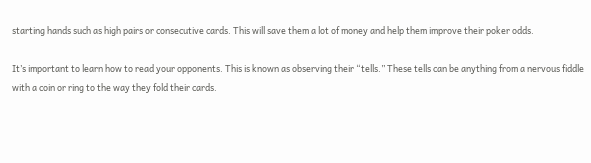starting hands such as high pairs or consecutive cards. This will save them a lot of money and help them improve their poker odds.

It’s important to learn how to read your opponents. This is known as observing their “tells.” These tells can be anything from a nervous fiddle with a coin or ring to the way they fold their cards.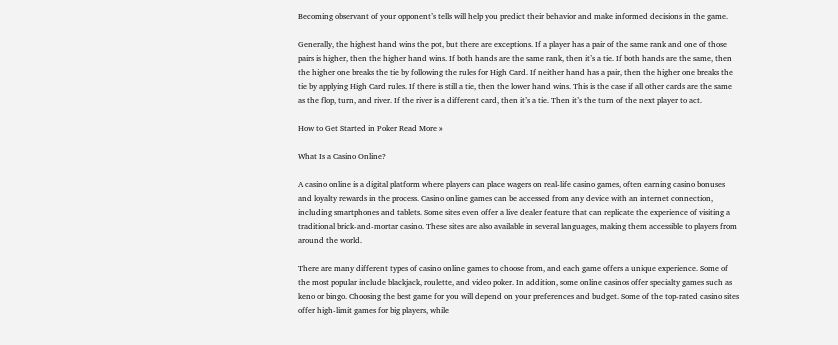Becoming observant of your opponent’s tells will help you predict their behavior and make informed decisions in the game.

Generally, the highest hand wins the pot, but there are exceptions. If a player has a pair of the same rank and one of those pairs is higher, then the higher hand wins. If both hands are the same rank, then it’s a tie. If both hands are the same, then the higher one breaks the tie by following the rules for High Card. If neither hand has a pair, then the higher one breaks the tie by applying High Card rules. If there is still a tie, then the lower hand wins. This is the case if all other cards are the same as the flop, turn, and river. If the river is a different card, then it’s a tie. Then it’s the turn of the next player to act.

How to Get Started in Poker Read More »

What Is a Casino Online?

A casino online is a digital platform where players can place wagers on real-life casino games, often earning casino bonuses and loyalty rewards in the process. Casino online games can be accessed from any device with an internet connection, including smartphones and tablets. Some sites even offer a live dealer feature that can replicate the experience of visiting a traditional brick-and-mortar casino. These sites are also available in several languages, making them accessible to players from around the world.

There are many different types of casino online games to choose from, and each game offers a unique experience. Some of the most popular include blackjack, roulette, and video poker. In addition, some online casinos offer specialty games such as keno or bingo. Choosing the best game for you will depend on your preferences and budget. Some of the top-rated casino sites offer high-limit games for big players, while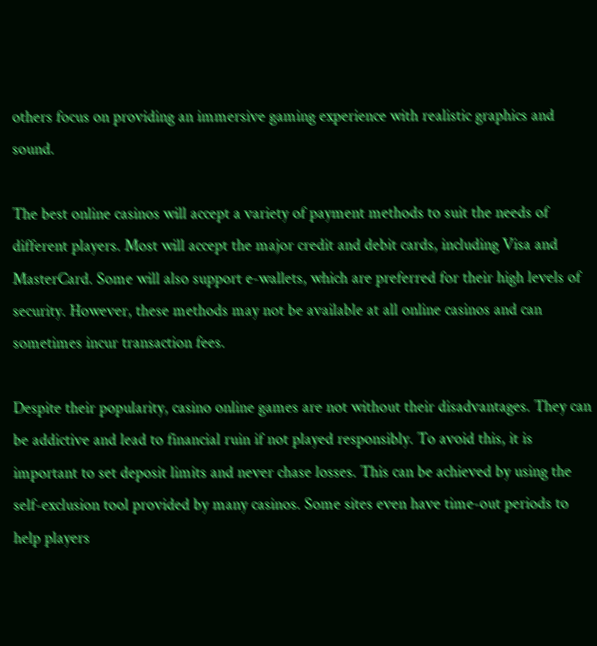others focus on providing an immersive gaming experience with realistic graphics and sound.

The best online casinos will accept a variety of payment methods to suit the needs of different players. Most will accept the major credit and debit cards, including Visa and MasterCard. Some will also support e-wallets, which are preferred for their high levels of security. However, these methods may not be available at all online casinos and can sometimes incur transaction fees.

Despite their popularity, casino online games are not without their disadvantages. They can be addictive and lead to financial ruin if not played responsibly. To avoid this, it is important to set deposit limits and never chase losses. This can be achieved by using the self-exclusion tool provided by many casinos. Some sites even have time-out periods to help players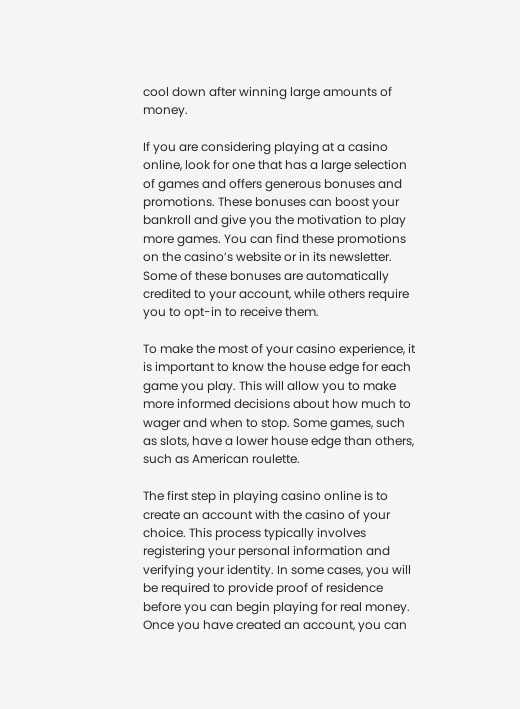cool down after winning large amounts of money.

If you are considering playing at a casino online, look for one that has a large selection of games and offers generous bonuses and promotions. These bonuses can boost your bankroll and give you the motivation to play more games. You can find these promotions on the casino’s website or in its newsletter. Some of these bonuses are automatically credited to your account, while others require you to opt-in to receive them.

To make the most of your casino experience, it is important to know the house edge for each game you play. This will allow you to make more informed decisions about how much to wager and when to stop. Some games, such as slots, have a lower house edge than others, such as American roulette.

The first step in playing casino online is to create an account with the casino of your choice. This process typically involves registering your personal information and verifying your identity. In some cases, you will be required to provide proof of residence before you can begin playing for real money. Once you have created an account, you can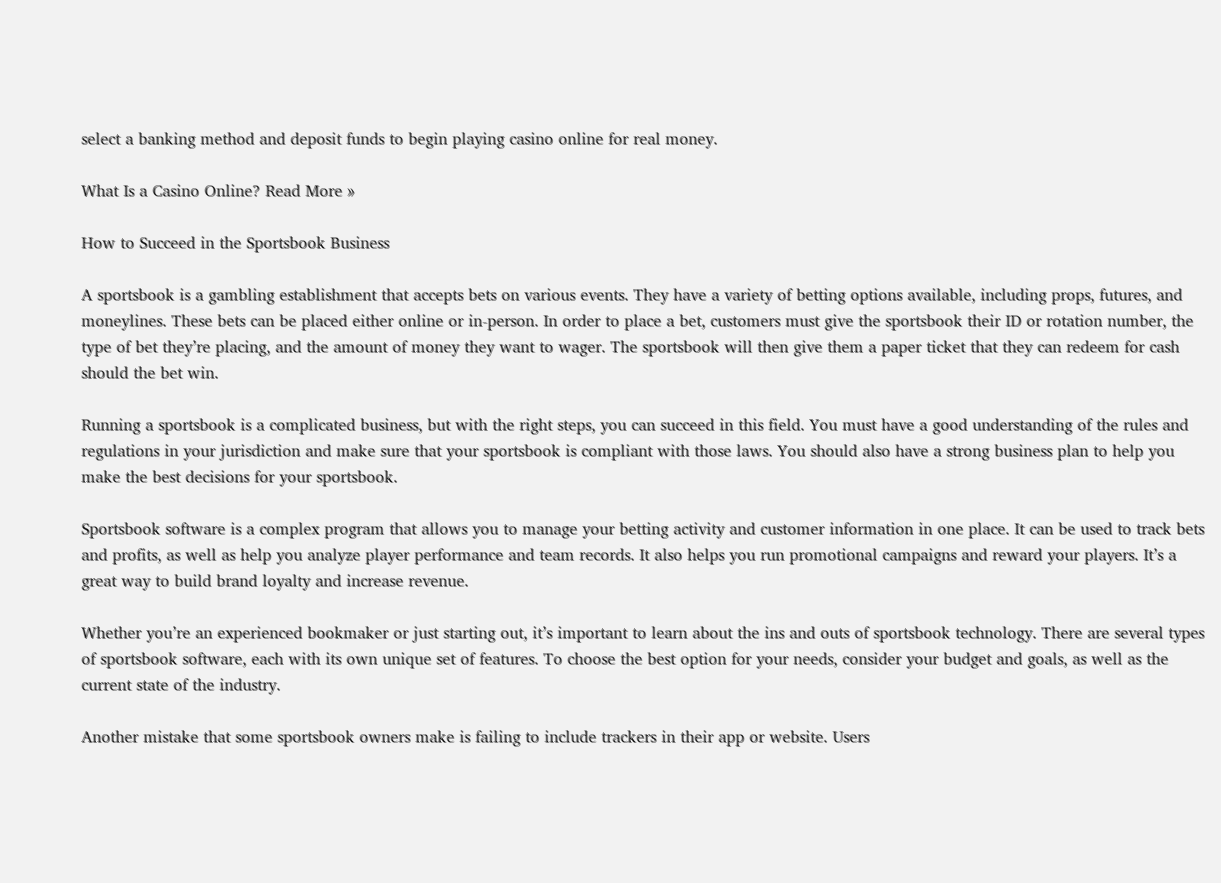select a banking method and deposit funds to begin playing casino online for real money.

What Is a Casino Online? Read More »

How to Succeed in the Sportsbook Business

A sportsbook is a gambling establishment that accepts bets on various events. They have a variety of betting options available, including props, futures, and moneylines. These bets can be placed either online or in-person. In order to place a bet, customers must give the sportsbook their ID or rotation number, the type of bet they’re placing, and the amount of money they want to wager. The sportsbook will then give them a paper ticket that they can redeem for cash should the bet win.

Running a sportsbook is a complicated business, but with the right steps, you can succeed in this field. You must have a good understanding of the rules and regulations in your jurisdiction and make sure that your sportsbook is compliant with those laws. You should also have a strong business plan to help you make the best decisions for your sportsbook.

Sportsbook software is a complex program that allows you to manage your betting activity and customer information in one place. It can be used to track bets and profits, as well as help you analyze player performance and team records. It also helps you run promotional campaigns and reward your players. It’s a great way to build brand loyalty and increase revenue.

Whether you’re an experienced bookmaker or just starting out, it’s important to learn about the ins and outs of sportsbook technology. There are several types of sportsbook software, each with its own unique set of features. To choose the best option for your needs, consider your budget and goals, as well as the current state of the industry.

Another mistake that some sportsbook owners make is failing to include trackers in their app or website. Users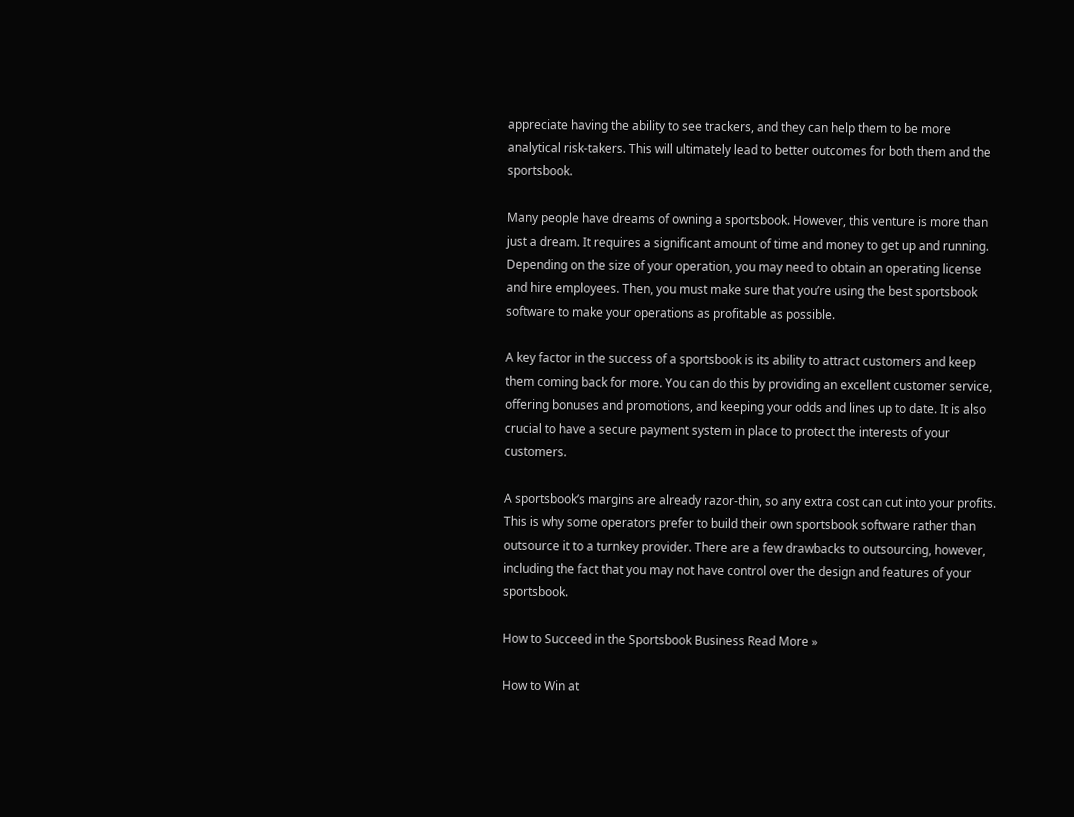appreciate having the ability to see trackers, and they can help them to be more analytical risk-takers. This will ultimately lead to better outcomes for both them and the sportsbook.

Many people have dreams of owning a sportsbook. However, this venture is more than just a dream. It requires a significant amount of time and money to get up and running. Depending on the size of your operation, you may need to obtain an operating license and hire employees. Then, you must make sure that you’re using the best sportsbook software to make your operations as profitable as possible.

A key factor in the success of a sportsbook is its ability to attract customers and keep them coming back for more. You can do this by providing an excellent customer service, offering bonuses and promotions, and keeping your odds and lines up to date. It is also crucial to have a secure payment system in place to protect the interests of your customers.

A sportsbook’s margins are already razor-thin, so any extra cost can cut into your profits. This is why some operators prefer to build their own sportsbook software rather than outsource it to a turnkey provider. There are a few drawbacks to outsourcing, however, including the fact that you may not have control over the design and features of your sportsbook.

How to Succeed in the Sportsbook Business Read More »

How to Win at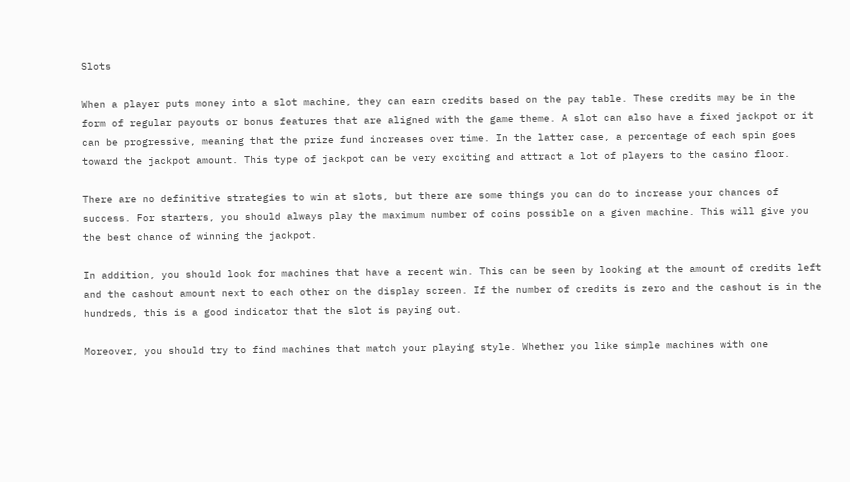Slots

When a player puts money into a slot machine, they can earn credits based on the pay table. These credits may be in the form of regular payouts or bonus features that are aligned with the game theme. A slot can also have a fixed jackpot or it can be progressive, meaning that the prize fund increases over time. In the latter case, a percentage of each spin goes toward the jackpot amount. This type of jackpot can be very exciting and attract a lot of players to the casino floor.

There are no definitive strategies to win at slots, but there are some things you can do to increase your chances of success. For starters, you should always play the maximum number of coins possible on a given machine. This will give you the best chance of winning the jackpot.

In addition, you should look for machines that have a recent win. This can be seen by looking at the amount of credits left and the cashout amount next to each other on the display screen. If the number of credits is zero and the cashout is in the hundreds, this is a good indicator that the slot is paying out.

Moreover, you should try to find machines that match your playing style. Whether you like simple machines with one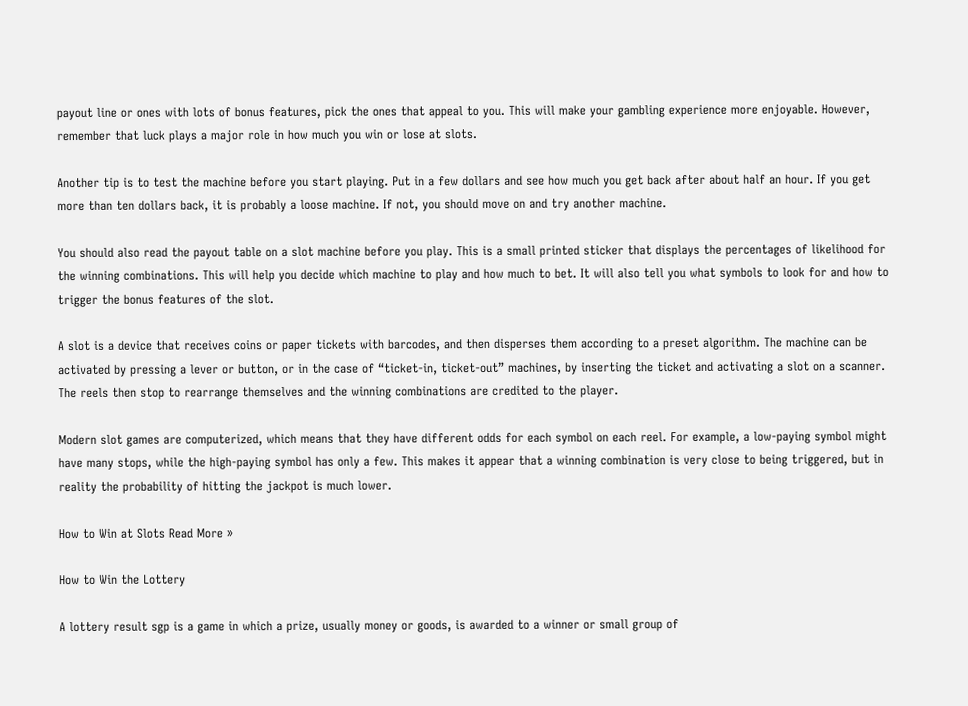payout line or ones with lots of bonus features, pick the ones that appeal to you. This will make your gambling experience more enjoyable. However, remember that luck plays a major role in how much you win or lose at slots.

Another tip is to test the machine before you start playing. Put in a few dollars and see how much you get back after about half an hour. If you get more than ten dollars back, it is probably a loose machine. If not, you should move on and try another machine.

You should also read the payout table on a slot machine before you play. This is a small printed sticker that displays the percentages of likelihood for the winning combinations. This will help you decide which machine to play and how much to bet. It will also tell you what symbols to look for and how to trigger the bonus features of the slot.

A slot is a device that receives coins or paper tickets with barcodes, and then disperses them according to a preset algorithm. The machine can be activated by pressing a lever or button, or in the case of “ticket-in, ticket-out” machines, by inserting the ticket and activating a slot on a scanner. The reels then stop to rearrange themselves and the winning combinations are credited to the player.

Modern slot games are computerized, which means that they have different odds for each symbol on each reel. For example, a low-paying symbol might have many stops, while the high-paying symbol has only a few. This makes it appear that a winning combination is very close to being triggered, but in reality the probability of hitting the jackpot is much lower.

How to Win at Slots Read More »

How to Win the Lottery

A lottery result sgp is a game in which a prize, usually money or goods, is awarded to a winner or small group of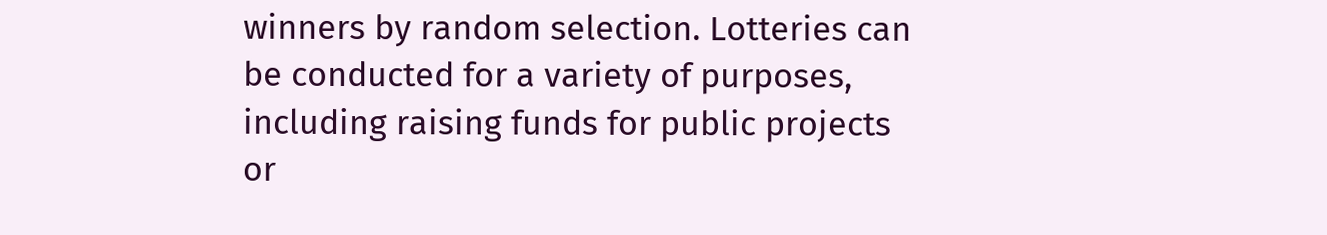winners by random selection. Lotteries can be conducted for a variety of purposes, including raising funds for public projects or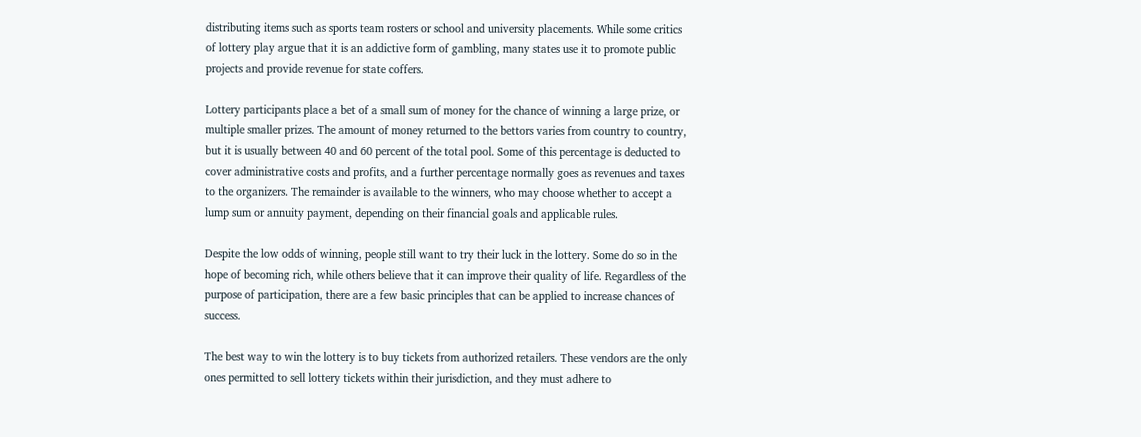distributing items such as sports team rosters or school and university placements. While some critics of lottery play argue that it is an addictive form of gambling, many states use it to promote public projects and provide revenue for state coffers.

Lottery participants place a bet of a small sum of money for the chance of winning a large prize, or multiple smaller prizes. The amount of money returned to the bettors varies from country to country, but it is usually between 40 and 60 percent of the total pool. Some of this percentage is deducted to cover administrative costs and profits, and a further percentage normally goes as revenues and taxes to the organizers. The remainder is available to the winners, who may choose whether to accept a lump sum or annuity payment, depending on their financial goals and applicable rules.

Despite the low odds of winning, people still want to try their luck in the lottery. Some do so in the hope of becoming rich, while others believe that it can improve their quality of life. Regardless of the purpose of participation, there are a few basic principles that can be applied to increase chances of success.

The best way to win the lottery is to buy tickets from authorized retailers. These vendors are the only ones permitted to sell lottery tickets within their jurisdiction, and they must adhere to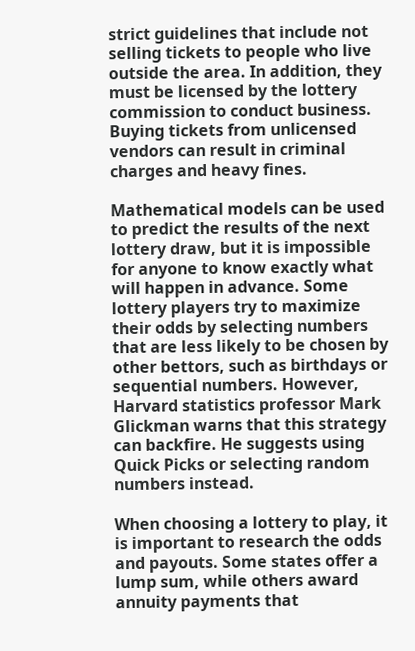strict guidelines that include not selling tickets to people who live outside the area. In addition, they must be licensed by the lottery commission to conduct business. Buying tickets from unlicensed vendors can result in criminal charges and heavy fines.

Mathematical models can be used to predict the results of the next lottery draw, but it is impossible for anyone to know exactly what will happen in advance. Some lottery players try to maximize their odds by selecting numbers that are less likely to be chosen by other bettors, such as birthdays or sequential numbers. However, Harvard statistics professor Mark Glickman warns that this strategy can backfire. He suggests using Quick Picks or selecting random numbers instead.

When choosing a lottery to play, it is important to research the odds and payouts. Some states offer a lump sum, while others award annuity payments that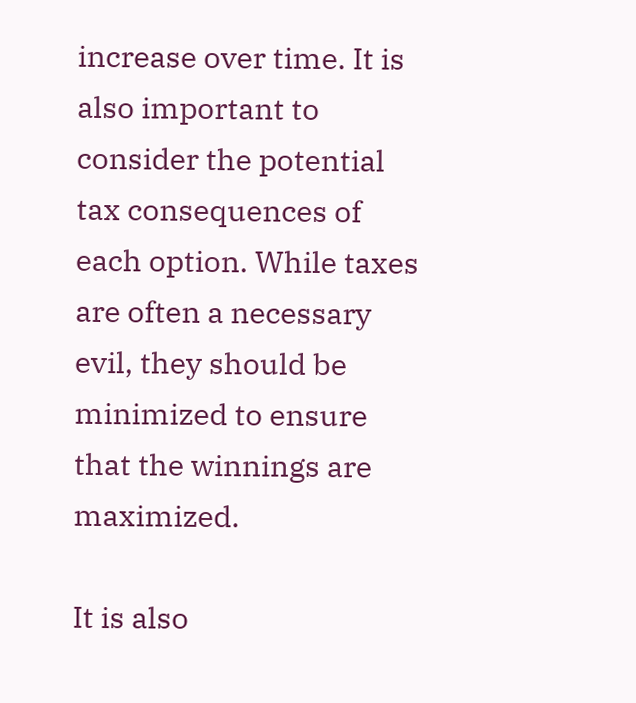increase over time. It is also important to consider the potential tax consequences of each option. While taxes are often a necessary evil, they should be minimized to ensure that the winnings are maximized.

It is also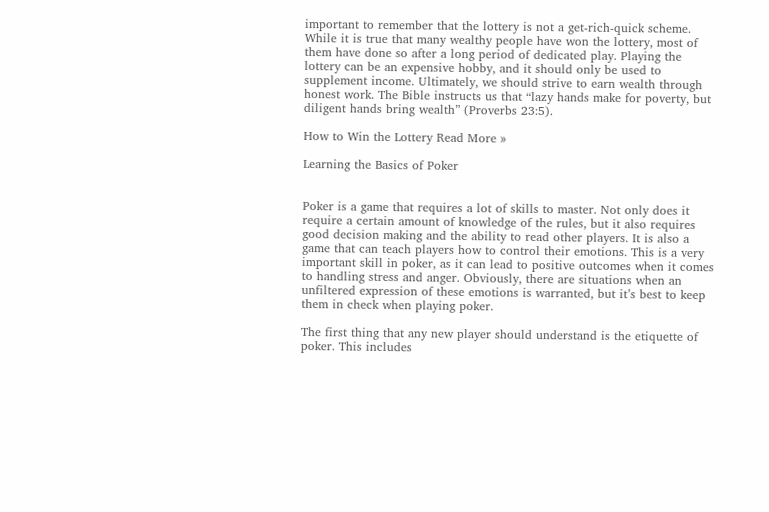important to remember that the lottery is not a get-rich-quick scheme. While it is true that many wealthy people have won the lottery, most of them have done so after a long period of dedicated play. Playing the lottery can be an expensive hobby, and it should only be used to supplement income. Ultimately, we should strive to earn wealth through honest work. The Bible instructs us that “lazy hands make for poverty, but diligent hands bring wealth” (Proverbs 23:5).

How to Win the Lottery Read More »

Learning the Basics of Poker


Poker is a game that requires a lot of skills to master. Not only does it require a certain amount of knowledge of the rules, but it also requires good decision making and the ability to read other players. It is also a game that can teach players how to control their emotions. This is a very important skill in poker, as it can lead to positive outcomes when it comes to handling stress and anger. Obviously, there are situations when an unfiltered expression of these emotions is warranted, but it’s best to keep them in check when playing poker.

The first thing that any new player should understand is the etiquette of poker. This includes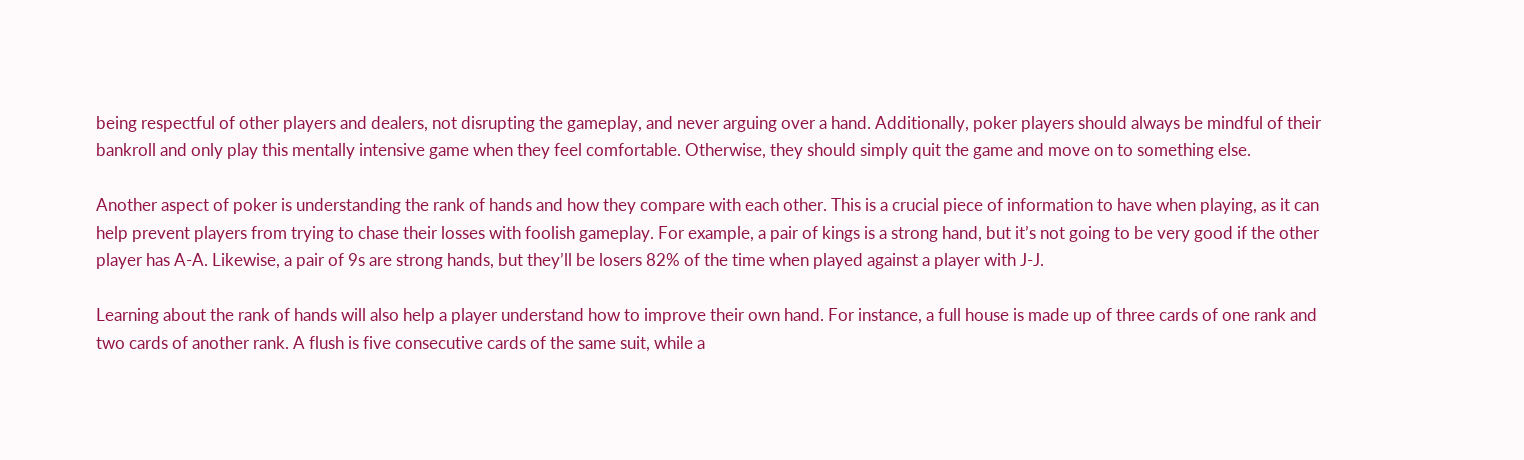being respectful of other players and dealers, not disrupting the gameplay, and never arguing over a hand. Additionally, poker players should always be mindful of their bankroll and only play this mentally intensive game when they feel comfortable. Otherwise, they should simply quit the game and move on to something else.

Another aspect of poker is understanding the rank of hands and how they compare with each other. This is a crucial piece of information to have when playing, as it can help prevent players from trying to chase their losses with foolish gameplay. For example, a pair of kings is a strong hand, but it’s not going to be very good if the other player has A-A. Likewise, a pair of 9s are strong hands, but they’ll be losers 82% of the time when played against a player with J-J.

Learning about the rank of hands will also help a player understand how to improve their own hand. For instance, a full house is made up of three cards of one rank and two cards of another rank. A flush is five consecutive cards of the same suit, while a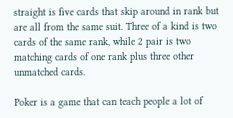straight is five cards that skip around in rank but are all from the same suit. Three of a kind is two cards of the same rank, while 2 pair is two matching cards of one rank plus three other unmatched cards.

Poker is a game that can teach people a lot of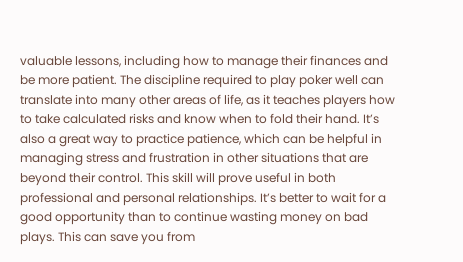valuable lessons, including how to manage their finances and be more patient. The discipline required to play poker well can translate into many other areas of life, as it teaches players how to take calculated risks and know when to fold their hand. It’s also a great way to practice patience, which can be helpful in managing stress and frustration in other situations that are beyond their control. This skill will prove useful in both professional and personal relationships. It’s better to wait for a good opportunity than to continue wasting money on bad plays. This can save you from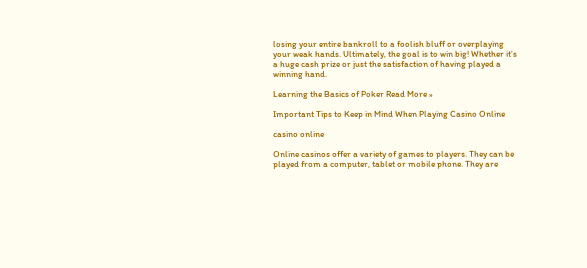losing your entire bankroll to a foolish bluff or overplaying your weak hands. Ultimately, the goal is to win big! Whether it’s a huge cash prize or just the satisfaction of having played a winning hand.

Learning the Basics of Poker Read More »

Important Tips to Keep in Mind When Playing Casino Online

casino online

Online casinos offer a variety of games to players. They can be played from a computer, tablet or mobile phone. They are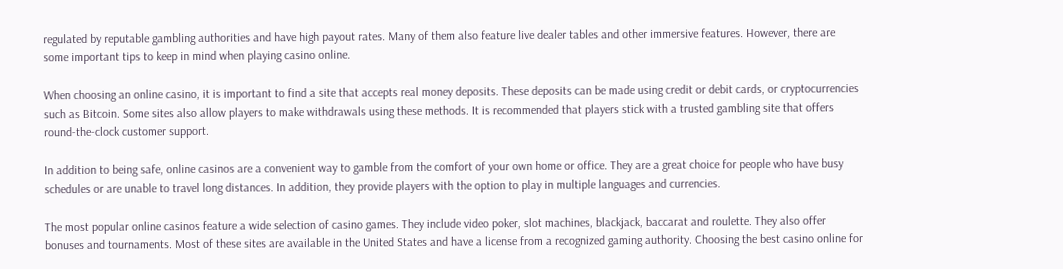regulated by reputable gambling authorities and have high payout rates. Many of them also feature live dealer tables and other immersive features. However, there are some important tips to keep in mind when playing casino online.

When choosing an online casino, it is important to find a site that accepts real money deposits. These deposits can be made using credit or debit cards, or cryptocurrencies such as Bitcoin. Some sites also allow players to make withdrawals using these methods. It is recommended that players stick with a trusted gambling site that offers round-the-clock customer support.

In addition to being safe, online casinos are a convenient way to gamble from the comfort of your own home or office. They are a great choice for people who have busy schedules or are unable to travel long distances. In addition, they provide players with the option to play in multiple languages and currencies.

The most popular online casinos feature a wide selection of casino games. They include video poker, slot machines, blackjack, baccarat and roulette. They also offer bonuses and tournaments. Most of these sites are available in the United States and have a license from a recognized gaming authority. Choosing the best casino online for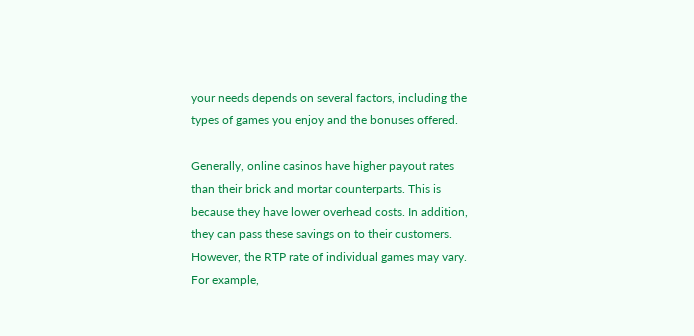your needs depends on several factors, including the types of games you enjoy and the bonuses offered.

Generally, online casinos have higher payout rates than their brick and mortar counterparts. This is because they have lower overhead costs. In addition, they can pass these savings on to their customers. However, the RTP rate of individual games may vary. For example,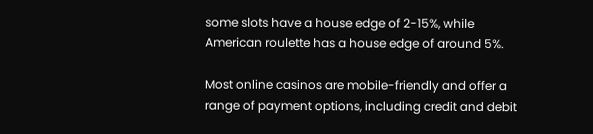some slots have a house edge of 2-15%, while American roulette has a house edge of around 5%.

Most online casinos are mobile-friendly and offer a range of payment options, including credit and debit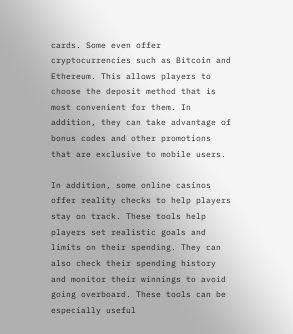cards. Some even offer cryptocurrencies such as Bitcoin and Ethereum. This allows players to choose the deposit method that is most convenient for them. In addition, they can take advantage of bonus codes and other promotions that are exclusive to mobile users.

In addition, some online casinos offer reality checks to help players stay on track. These tools help players set realistic goals and limits on their spending. They can also check their spending history and monitor their winnings to avoid going overboard. These tools can be especially useful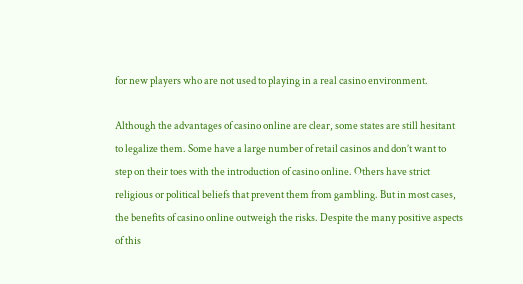for new players who are not used to playing in a real casino environment.

Although the advantages of casino online are clear, some states are still hesitant to legalize them. Some have a large number of retail casinos and don’t want to step on their toes with the introduction of casino online. Others have strict religious or political beliefs that prevent them from gambling. But in most cases, the benefits of casino online outweigh the risks. Despite the many positive aspects of this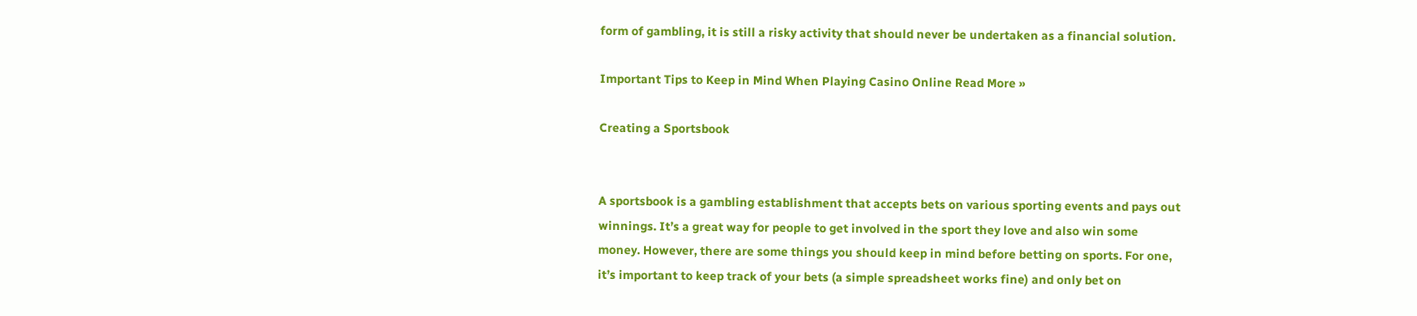form of gambling, it is still a risky activity that should never be undertaken as a financial solution.

Important Tips to Keep in Mind When Playing Casino Online Read More »

Creating a Sportsbook


A sportsbook is a gambling establishment that accepts bets on various sporting events and pays out winnings. It’s a great way for people to get involved in the sport they love and also win some money. However, there are some things you should keep in mind before betting on sports. For one, it’s important to keep track of your bets (a simple spreadsheet works fine) and only bet on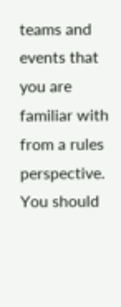teams and events that you are familiar with from a rules perspective. You should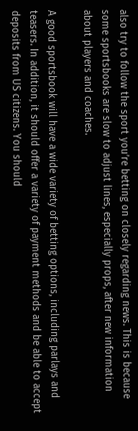also try to follow the sport you’re betting on closely regarding news. This is because some sportsbooks are slow to adjust lines, especially props, after new information about players and coaches.

A good sportsbook will have a wide variety of betting options, including parlays and teasers. In addition, it should offer a variety of payment methods and be able to accept deposits from US citizens. You should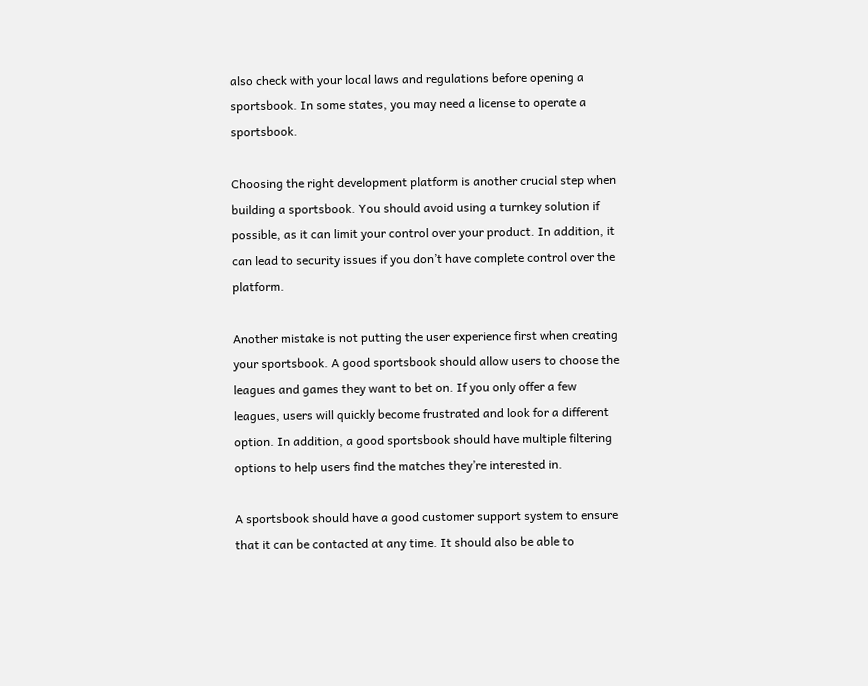also check with your local laws and regulations before opening a sportsbook. In some states, you may need a license to operate a sportsbook.

Choosing the right development platform is another crucial step when building a sportsbook. You should avoid using a turnkey solution if possible, as it can limit your control over your product. In addition, it can lead to security issues if you don’t have complete control over the platform.

Another mistake is not putting the user experience first when creating your sportsbook. A good sportsbook should allow users to choose the leagues and games they want to bet on. If you only offer a few leagues, users will quickly become frustrated and look for a different option. In addition, a good sportsbook should have multiple filtering options to help users find the matches they’re interested in.

A sportsbook should have a good customer support system to ensure that it can be contacted at any time. It should also be able to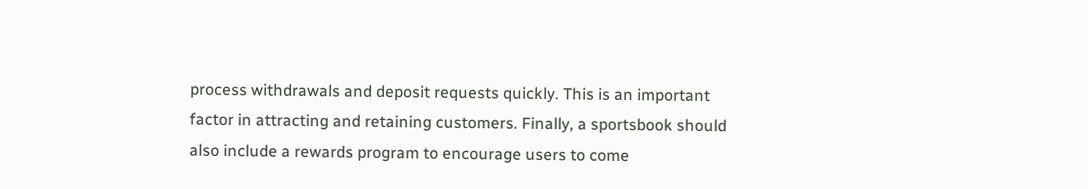process withdrawals and deposit requests quickly. This is an important factor in attracting and retaining customers. Finally, a sportsbook should also include a rewards program to encourage users to come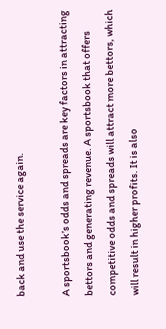back and use the service again.

A sportsbook’s odds and spreads are key factors in attracting bettors and generating revenue. A sportsbook that offers competitive odds and spreads will attract more bettors, which will result in higher profits. It is also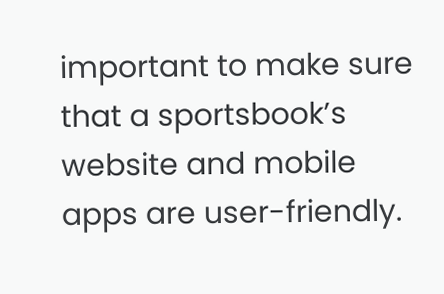important to make sure that a sportsbook’s website and mobile apps are user-friendly.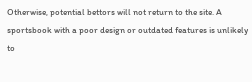Otherwise, potential bettors will not return to the site. A sportsbook with a poor design or outdated features is unlikely to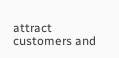attract customers and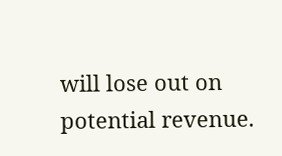will lose out on potential revenue.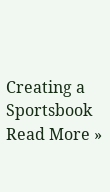Creating a Sportsbook Read More »